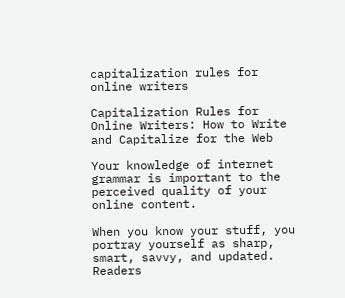capitalization rules for online writers

Capitalization Rules for Online Writers: How to Write and Capitalize for the Web

Your knowledge of internet grammar is important to the perceived quality of your online content.

When you know your stuff, you portray yourself as sharp, smart, savvy, and updated. Readers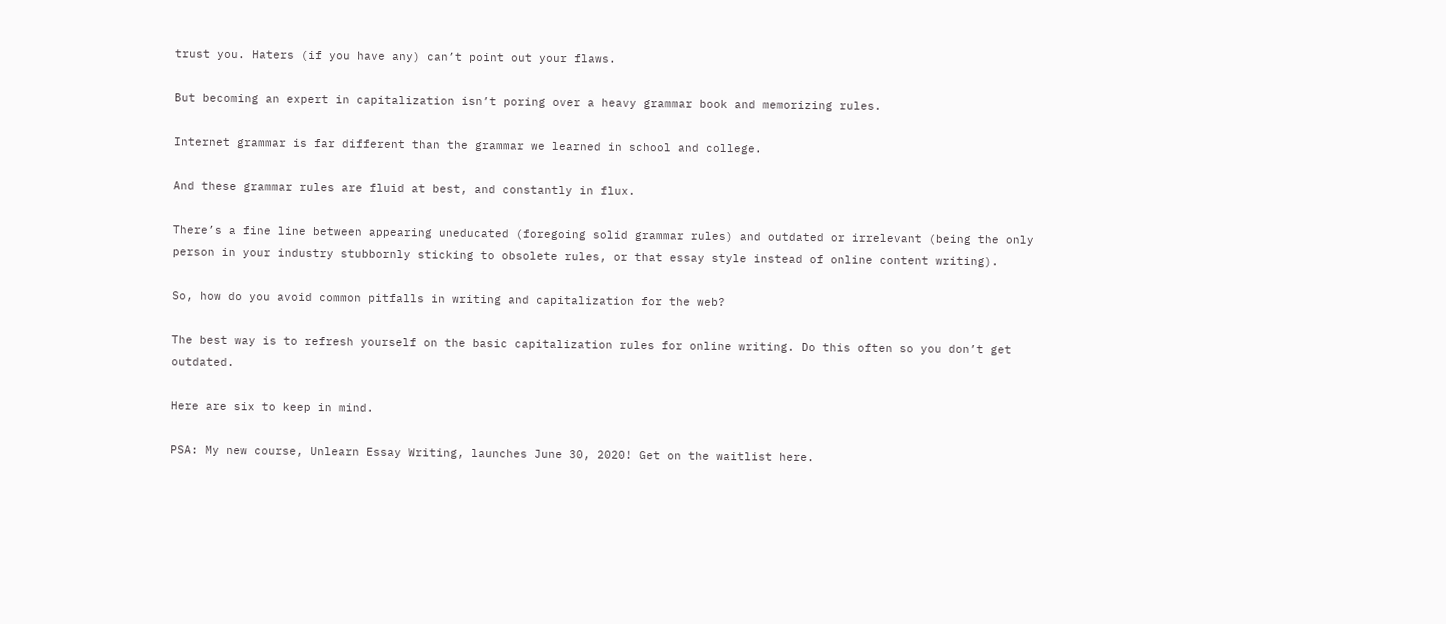trust you. Haters (if you have any) can’t point out your flaws.

But becoming an expert in capitalization isn’t poring over a heavy grammar book and memorizing rules.

Internet grammar is far different than the grammar we learned in school and college.

And these grammar rules are fluid at best, and constantly in flux.

There’s a fine line between appearing uneducated (foregoing solid grammar rules) and outdated or irrelevant (being the only person in your industry stubbornly sticking to obsolete rules, or that essay style instead of online content writing).

So, how do you avoid common pitfalls in writing and capitalization for the web?

The best way is to refresh yourself on the basic capitalization rules for online writing. Do this often so you don’t get outdated.

Here are six to keep in mind.

PSA: My new course, Unlearn Essay Writing, launches June 30, 2020! Get on the waitlist here.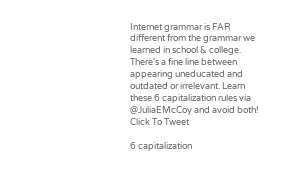Internet grammar is FAR different from the grammar we learned in school & college. There's a fine line between appearing uneducated and outdated or irrelevant. Learn these 6 capitalization rules via @JuliaEMcCoy and avoid both!  Click To Tweet

6 capitalization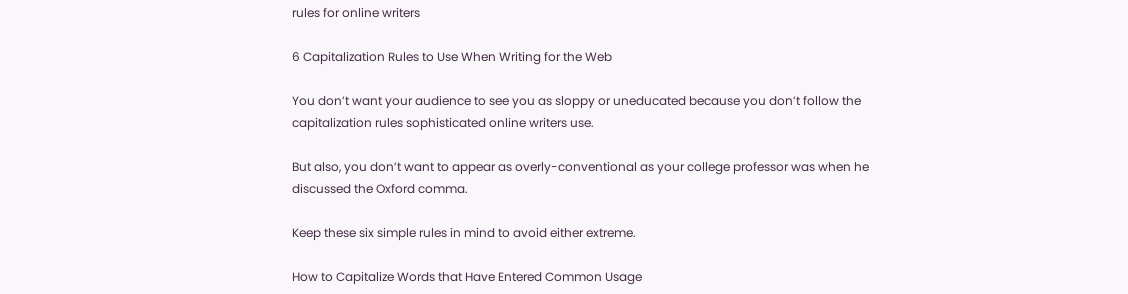rules for online writers

6 Capitalization Rules to Use When Writing for the Web

You don’t want your audience to see you as sloppy or uneducated because you don’t follow the capitalization rules sophisticated online writers use.

But also, you don’t want to appear as overly-conventional as your college professor was when he discussed the Oxford comma.

Keep these six simple rules in mind to avoid either extreme.

How to Capitalize Words that Have Entered Common Usage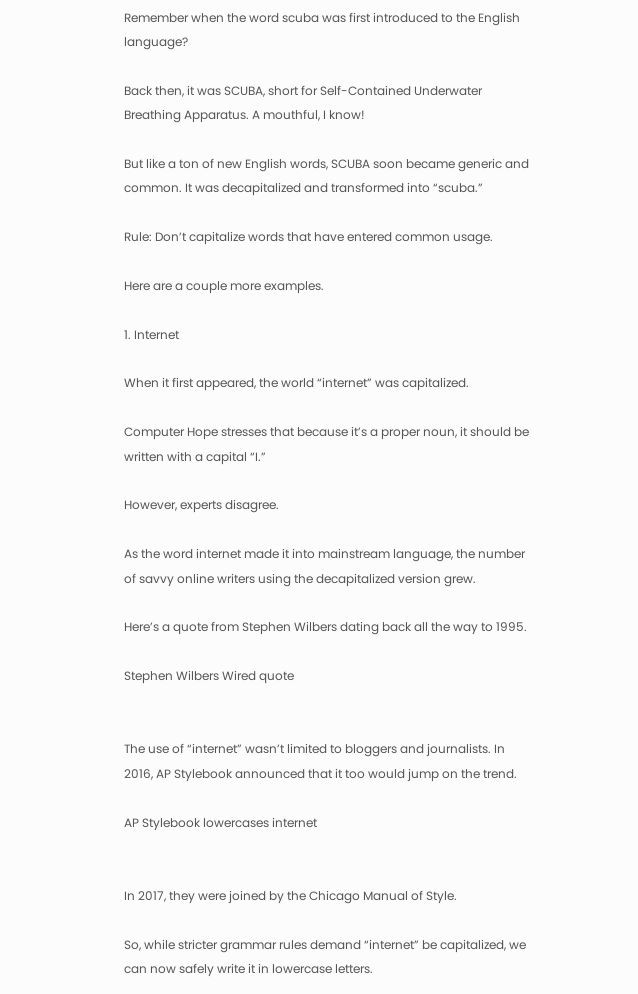Remember when the word scuba was first introduced to the English language?

Back then, it was SCUBA, short for Self-Contained Underwater Breathing Apparatus. A mouthful, I know!

But like a ton of new English words, SCUBA soon became generic and common. It was decapitalized and transformed into “scuba.”

Rule: Don’t capitalize words that have entered common usage.

Here are a couple more examples.

1. Internet

When it first appeared, the world “internet” was capitalized.

Computer Hope stresses that because it’s a proper noun, it should be written with a capital “I.”

However, experts disagree.

As the word internet made it into mainstream language, the number of savvy online writers using the decapitalized version grew.

Here’s a quote from Stephen Wilbers dating back all the way to 1995.

Stephen Wilbers Wired quote


The use of “internet” wasn’t limited to bloggers and journalists. In 2016, AP Stylebook announced that it too would jump on the trend.

AP Stylebook lowercases internet


In 2017, they were joined by the Chicago Manual of Style.

So, while stricter grammar rules demand “internet” be capitalized, we can now safely write it in lowercase letters.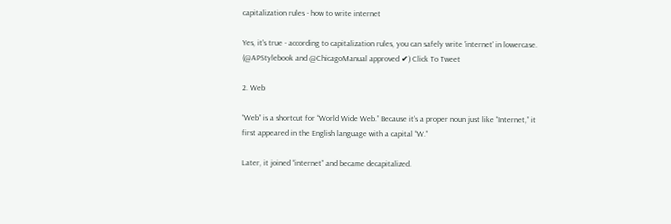capitalization rules - how to write internet

Yes, it's true - according to capitalization rules, you can safely write 'internet' in lowercase.  (@APStylebook and @ChicagoManual approved ✔) Click To Tweet

2. Web

“Web” is a shortcut for “World Wide Web.” Because it’s a proper noun just like “Internet,” it first appeared in the English language with a capital “W.”

Later, it joined “internet” and became decapitalized.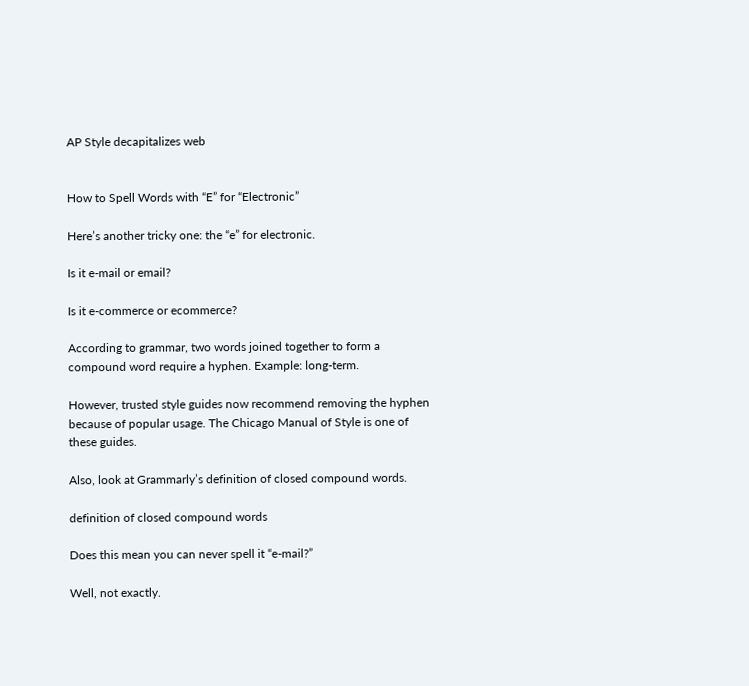AP Style decapitalizes web


How to Spell Words with “E” for “Electronic”

Here’s another tricky one: the “e” for electronic.

Is it e-mail or email?

Is it e-commerce or ecommerce?

According to grammar, two words joined together to form a compound word require a hyphen. Example: long-term.

However, trusted style guides now recommend removing the hyphen because of popular usage. The Chicago Manual of Style is one of these guides.

Also, look at Grammarly’s definition of closed compound words.

definition of closed compound words

Does this mean you can never spell it “e-mail?”

Well, not exactly.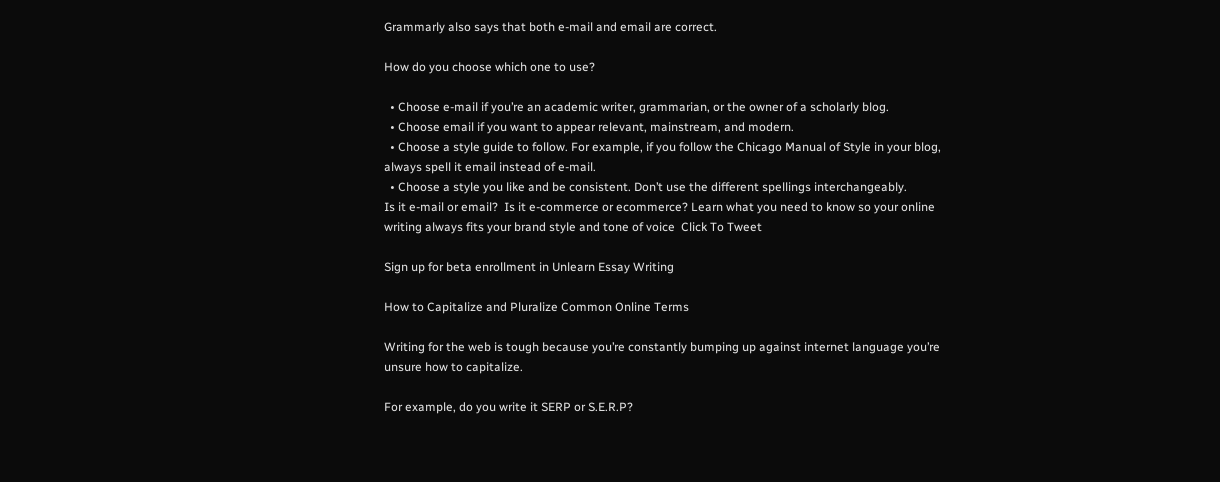Grammarly also says that both e-mail and email are correct.

How do you choose which one to use?

  • Choose e-mail if you’re an academic writer, grammarian, or the owner of a scholarly blog.
  • Choose email if you want to appear relevant, mainstream, and modern.
  • Choose a style guide to follow. For example, if you follow the Chicago Manual of Style in your blog, always spell it email instead of e-mail.
  • Choose a style you like and be consistent. Don’t use the different spellings interchangeably.
Is it e-mail or email?  Is it e-commerce or ecommerce? Learn what you need to know so your online writing always fits your brand style and tone of voice  Click To Tweet

Sign up for beta enrollment in Unlearn Essay Writing

How to Capitalize and Pluralize Common Online Terms

Writing for the web is tough because you’re constantly bumping up against internet language you’re unsure how to capitalize.

For example, do you write it SERP or S.E.R.P?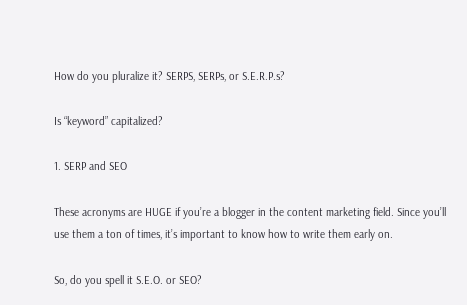How do you pluralize it? SERPS, SERPs, or S.E.R.P.s?

Is “keyword” capitalized?

1. SERP and SEO

These acronyms are HUGE if you’re a blogger in the content marketing field. Since you’ll use them a ton of times, it’s important to know how to write them early on.

So, do you spell it S.E.O. or SEO?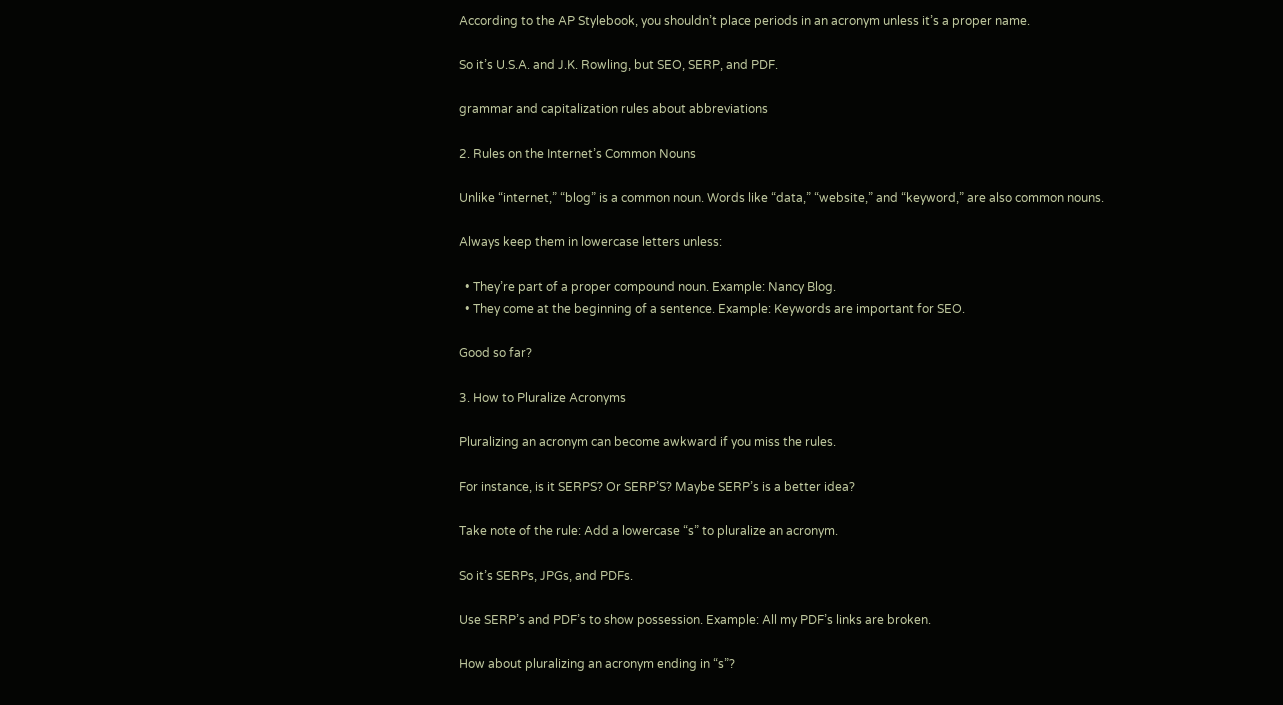According to the AP Stylebook, you shouldn’t place periods in an acronym unless it’s a proper name.

So it’s U.S.A. and J.K. Rowling, but SEO, SERP, and PDF.

grammar and capitalization rules about abbreviations

2. Rules on the Internet’s Common Nouns

Unlike “internet,” “blog” is a common noun. Words like “data,” “website,” and “keyword,” are also common nouns.

Always keep them in lowercase letters unless:

  • They’re part of a proper compound noun. Example: Nancy Blog.
  • They come at the beginning of a sentence. Example: Keywords are important for SEO.

Good so far?

3. How to Pluralize Acronyms

Pluralizing an acronym can become awkward if you miss the rules.

For instance, is it SERPS? Or SERP’S? Maybe SERP’s is a better idea?

Take note of the rule: Add a lowercase “s” to pluralize an acronym.

So it’s SERPs, JPGs, and PDFs.

Use SERP’s and PDF’s to show possession. Example: All my PDF’s links are broken.

How about pluralizing an acronym ending in “s”?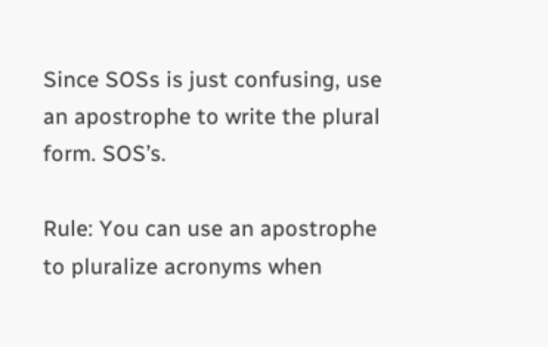Since SOSs is just confusing, use an apostrophe to write the plural form. SOS’s.

Rule: You can use an apostrophe to pluralize acronyms when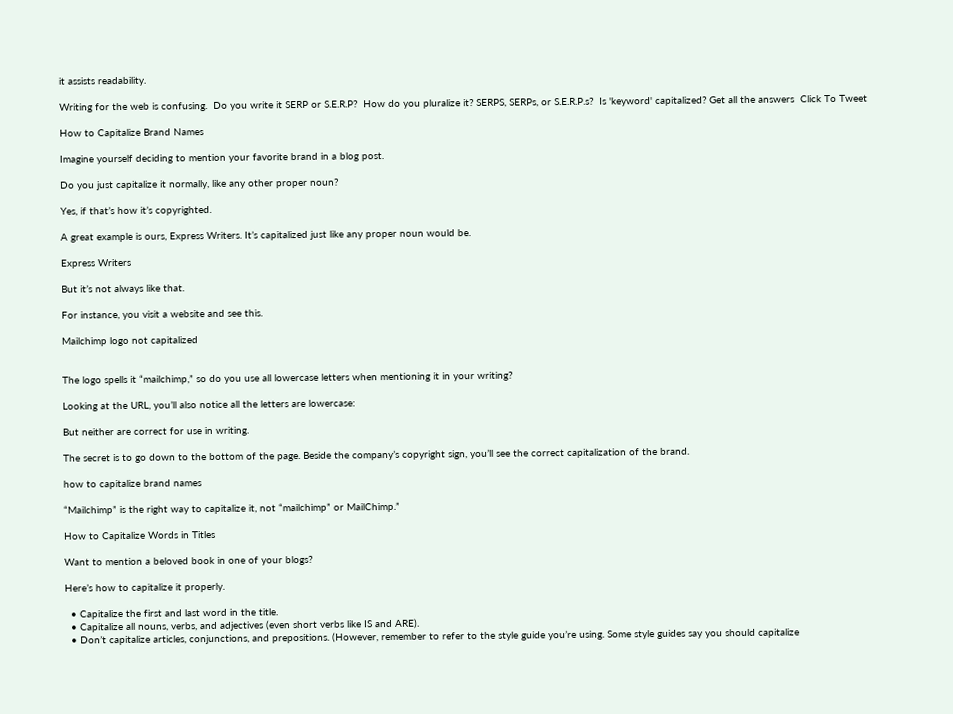it assists readability.

Writing for the web is confusing.  Do you write it SERP or S.E.R.P?  How do you pluralize it? SERPS, SERPs, or S.E.R.P.s?  Is 'keyword' capitalized? Get all the answers  Click To Tweet

How to Capitalize Brand Names

Imagine yourself deciding to mention your favorite brand in a blog post.

Do you just capitalize it normally, like any other proper noun?

Yes, if that’s how it’s copyrighted.

A great example is ours, Express Writers. It’s capitalized just like any proper noun would be.

Express Writers

But it’s not always like that.

For instance, you visit a website and see this.

Mailchimp logo not capitalized


The logo spells it “mailchimp,” so do you use all lowercase letters when mentioning it in your writing?

Looking at the URL, you’ll also notice all the letters are lowercase:

But neither are correct for use in writing.

The secret is to go down to the bottom of the page. Beside the company’s copyright sign, you’ll see the correct capitalization of the brand.

how to capitalize brand names

“Mailchimp” is the right way to capitalize it, not “mailchimp” or MailChimp.”

How to Capitalize Words in Titles

Want to mention a beloved book in one of your blogs?

Here’s how to capitalize it properly.

  • Capitalize the first and last word in the title.
  • Capitalize all nouns, verbs, and adjectives (even short verbs like IS and ARE).
  • Don’t capitalize articles, conjunctions, and prepositions. (However, remember to refer to the style guide you’re using. Some style guides say you should capitalize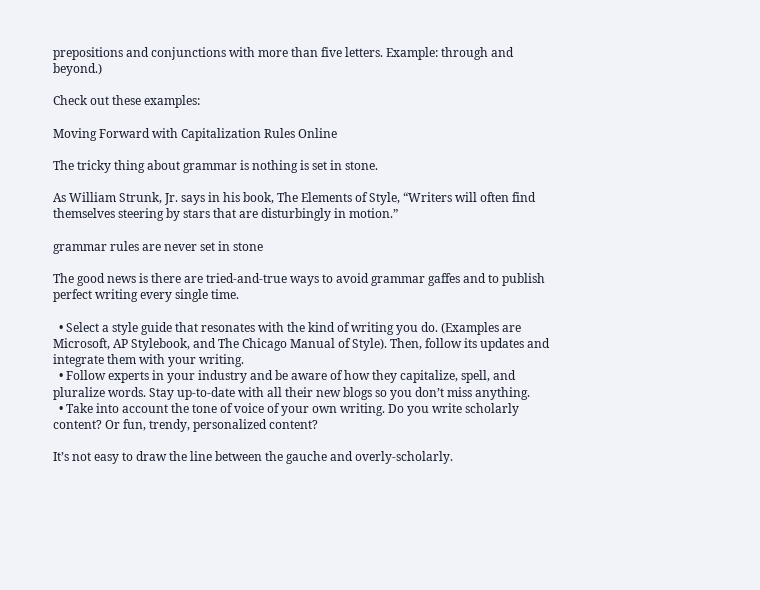prepositions and conjunctions with more than five letters. Example: through and beyond.)

Check out these examples:

Moving Forward with Capitalization Rules Online

The tricky thing about grammar is nothing is set in stone.

As William Strunk, Jr. says in his book, The Elements of Style, “Writers will often find themselves steering by stars that are disturbingly in motion.”

grammar rules are never set in stone

The good news is there are tried-and-true ways to avoid grammar gaffes and to publish perfect writing every single time.

  • Select a style guide that resonates with the kind of writing you do. (Examples are Microsoft, AP Stylebook, and The Chicago Manual of Style). Then, follow its updates and integrate them with your writing.
  • Follow experts in your industry and be aware of how they capitalize, spell, and pluralize words. Stay up-to-date with all their new blogs so you don’t miss anything.
  • Take into account the tone of voice of your own writing. Do you write scholarly content? Or fun, trendy, personalized content?

It’s not easy to draw the line between the gauche and overly-scholarly.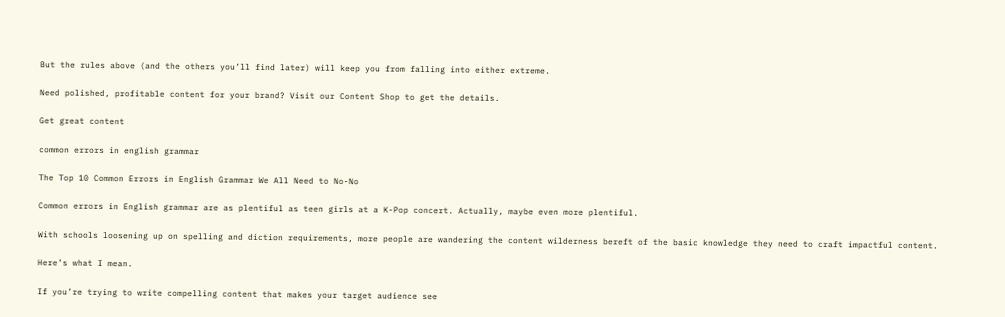But the rules above (and the others you’ll find later) will keep you from falling into either extreme.

Need polished, profitable content for your brand? Visit our Content Shop to get the details.

Get great content

common errors in english grammar

The Top 10 Common Errors in English Grammar We All Need to No-No

Common errors in English grammar are as plentiful as teen girls at a K-Pop concert. Actually, maybe even more plentiful.

With schools loosening up on spelling and diction requirements, more people are wandering the content wilderness bereft of the basic knowledge they need to craft impactful content.

Here’s what I mean.

If you’re trying to write compelling content that makes your target audience see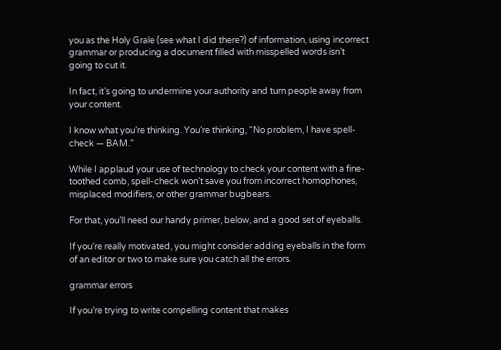you as the Holy Grale (see what I did there?) of information, using incorrect grammar or producing a document filled with misspelled words isn’t going to cut it.

In fact, it’s going to undermine your authority and turn people away from your content.

I know what you’re thinking. You’re thinking, “No problem, I have spell-check — BAM.”

While I applaud your use of technology to check your content with a fine-toothed comb, spell-check won’t save you from incorrect homophones, misplaced modifiers, or other grammar bugbears.

For that, you’ll need our handy primer, below, and a good set of eyeballs.

If you’re really motivated, you might consider adding eyeballs in the form of an editor or two to make sure you catch all the errors.

grammar errors

If you’re trying to write compelling content that makes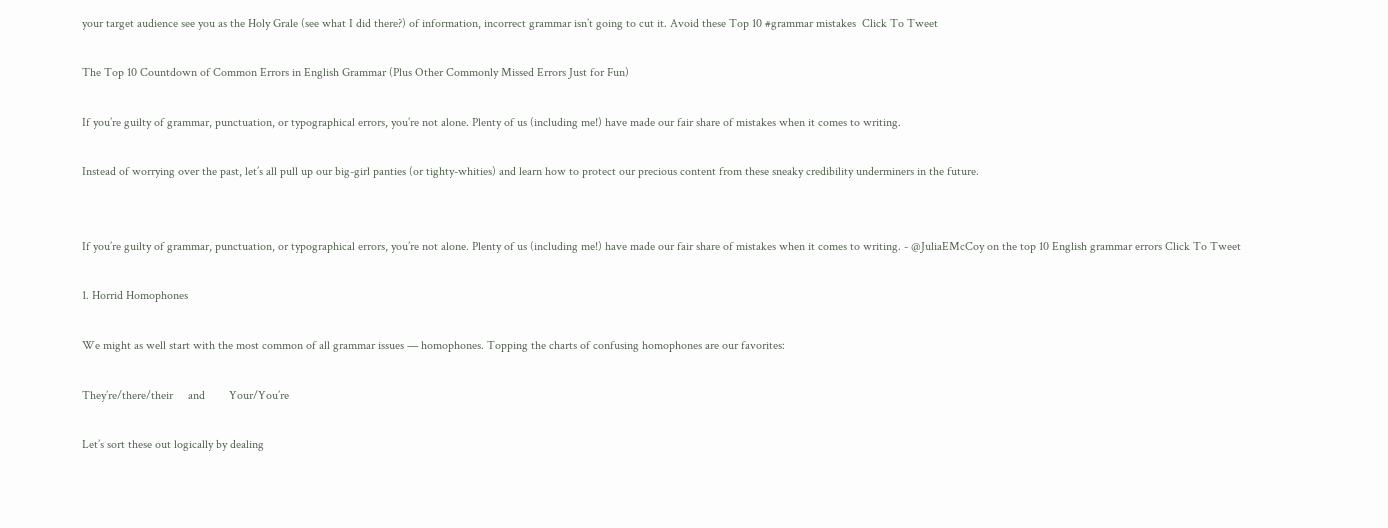your target audience see you as the Holy Grale (see what I did there?) of information, incorrect grammar isn’t going to cut it. Avoid these Top 10 #grammar mistakes  Click To Tweet

The Top 10 Countdown of Common Errors in English Grammar (Plus Other Commonly Missed Errors Just for Fun)

If you’re guilty of grammar, punctuation, or typographical errors, you’re not alone. Plenty of us (including me!) have made our fair share of mistakes when it comes to writing.

Instead of worrying over the past, let’s all pull up our big-girl panties (or tighty-whities) and learn how to protect our precious content from these sneaky credibility underminers in the future.


If you’re guilty of grammar, punctuation, or typographical errors, you’re not alone. Plenty of us (including me!) have made our fair share of mistakes when it comes to writing. - @JuliaEMcCoy on the top 10 English grammar errors Click To Tweet

1. Horrid Homophones

We might as well start with the most common of all grammar issues — homophones. Topping the charts of confusing homophones are our favorites:

They’re/there/their     and        Your/You’re

Let’s sort these out logically by dealing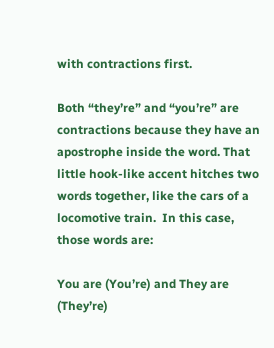with contractions first.

Both “they’re” and “you’re” are contractions because they have an apostrophe inside the word. That little hook-like accent hitches two words together, like the cars of a locomotive train.  In this case, those words are:

You are (You’re) and They are (They’re)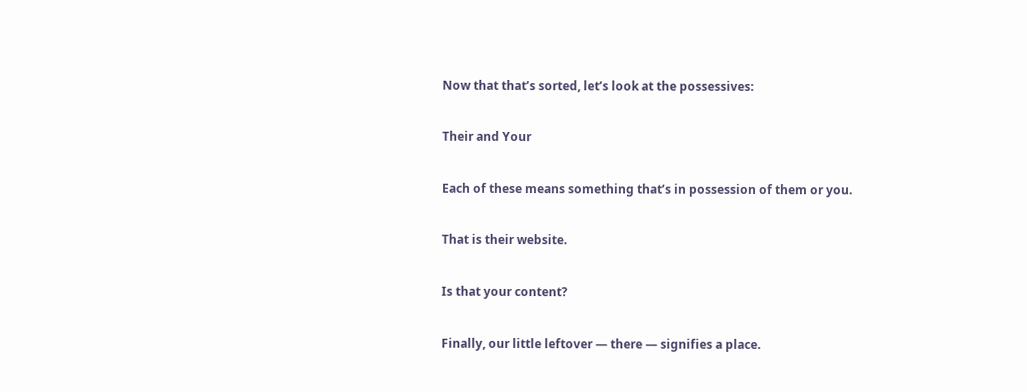Now that that’s sorted, let’s look at the possessives:

Their and Your

Each of these means something that’s in possession of them or you.

That is their website.

Is that your content?

Finally, our little leftover — there — signifies a place.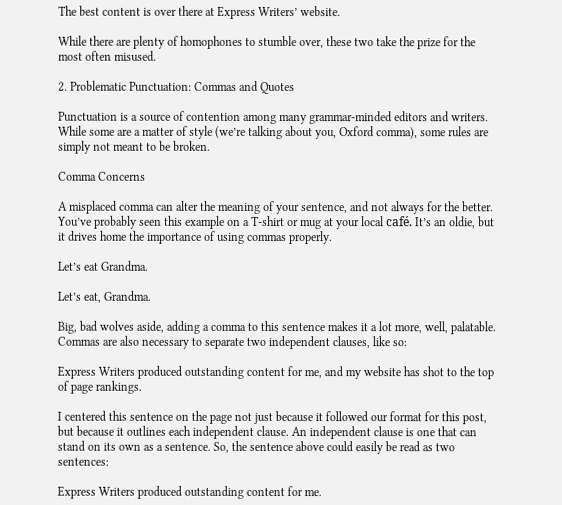The best content is over there at Express Writers’ website.

While there are plenty of homophones to stumble over, these two take the prize for the most often misused.

2. Problematic Punctuation: Commas and Quotes

Punctuation is a source of contention among many grammar-minded editors and writers. While some are a matter of style (we’re talking about you, Oxford comma), some rules are simply not meant to be broken.

Comma Concerns

A misplaced comma can alter the meaning of your sentence, and not always for the better. You’ve probably seen this example on a T-shirt or mug at your local café. It’s an oldie, but it drives home the importance of using commas properly.

Let’s eat Grandma.

Let’s eat, Grandma.

Big, bad wolves aside, adding a comma to this sentence makes it a lot more, well, palatable. Commas are also necessary to separate two independent clauses, like so:

Express Writers produced outstanding content for me, and my website has shot to the top of page rankings.

I centered this sentence on the page not just because it followed our format for this post, but because it outlines each independent clause. An independent clause is one that can stand on its own as a sentence. So, the sentence above could easily be read as two sentences:

Express Writers produced outstanding content for me.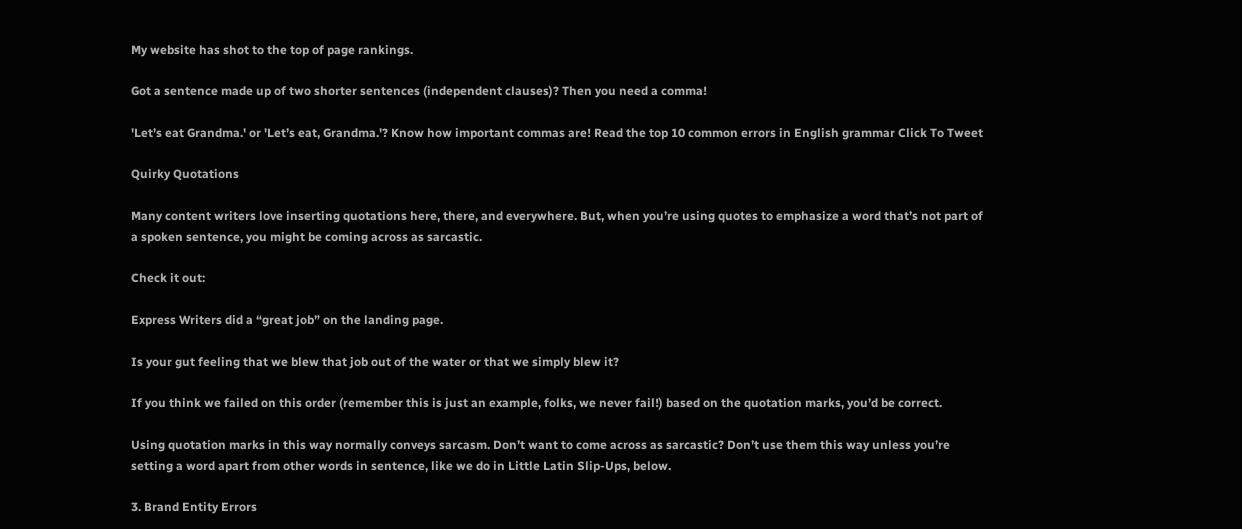My website has shot to the top of page rankings.

Got a sentence made up of two shorter sentences (independent clauses)? Then you need a comma!

'Let’s eat Grandma.' or 'Let’s eat, Grandma.'? Know how important commas are! Read the top 10 common errors in English grammar Click To Tweet

Quirky Quotations

Many content writers love inserting quotations here, there, and everywhere. But, when you’re using quotes to emphasize a word that’s not part of a spoken sentence, you might be coming across as sarcastic.

Check it out:

Express Writers did a “great job” on the landing page.

Is your gut feeling that we blew that job out of the water or that we simply blew it?

If you think we failed on this order (remember this is just an example, folks, we never fail!) based on the quotation marks, you’d be correct.

Using quotation marks in this way normally conveys sarcasm. Don’t want to come across as sarcastic? Don’t use them this way unless you’re setting a word apart from other words in sentence, like we do in Little Latin Slip-Ups, below.

3. Brand Entity Errors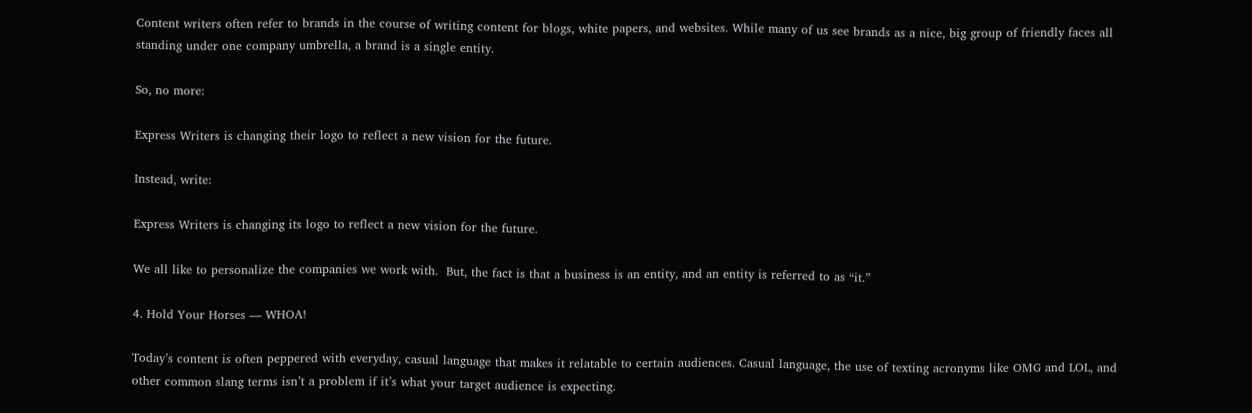Content writers often refer to brands in the course of writing content for blogs, white papers, and websites. While many of us see brands as a nice, big group of friendly faces all standing under one company umbrella, a brand is a single entity.

So, no more:

Express Writers is changing their logo to reflect a new vision for the future.

Instead, write:

Express Writers is changing its logo to reflect a new vision for the future.

We all like to personalize the companies we work with.  But, the fact is that a business is an entity, and an entity is referred to as “it.”

4. Hold Your Horses — WHOA!

Today’s content is often peppered with everyday, casual language that makes it relatable to certain audiences. Casual language, the use of texting acronyms like OMG and LOL, and other common slang terms isn’t a problem if it’s what your target audience is expecting.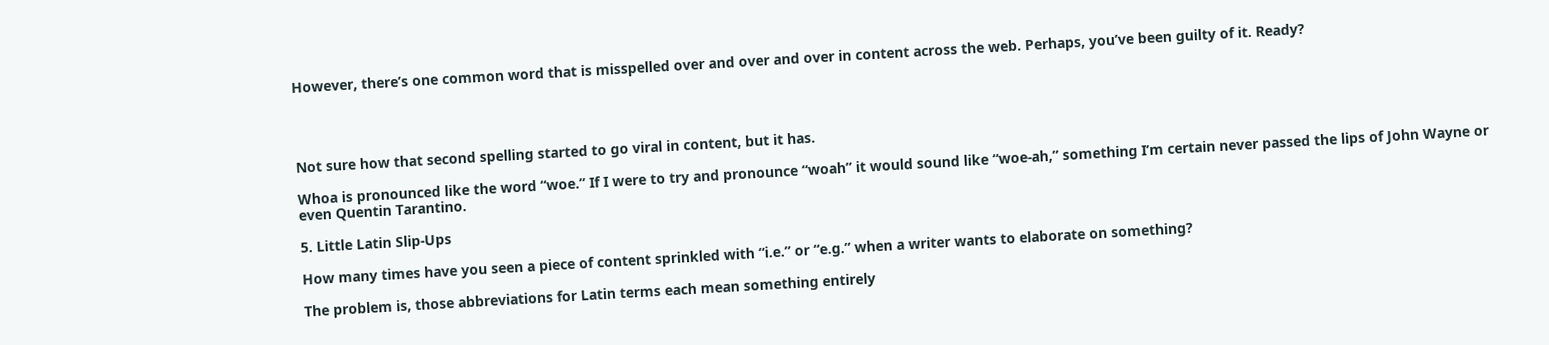However, there’s one common word that is misspelled over and over and over in content across the web. Perhaps, you’ve been guilty of it. Ready?




Not sure how that second spelling started to go viral in content, but it has.

Whoa is pronounced like the word “woe.” If I were to try and pronounce “woah” it would sound like “woe-ah,” something I’m certain never passed the lips of John Wayne or even Quentin Tarantino.

5. Little Latin Slip-Ups

How many times have you seen a piece of content sprinkled with “i.e.” or “e.g.” when a writer wants to elaborate on something?

The problem is, those abbreviations for Latin terms each mean something entirely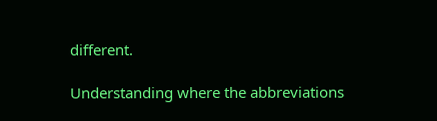different.

Understanding where the abbreviations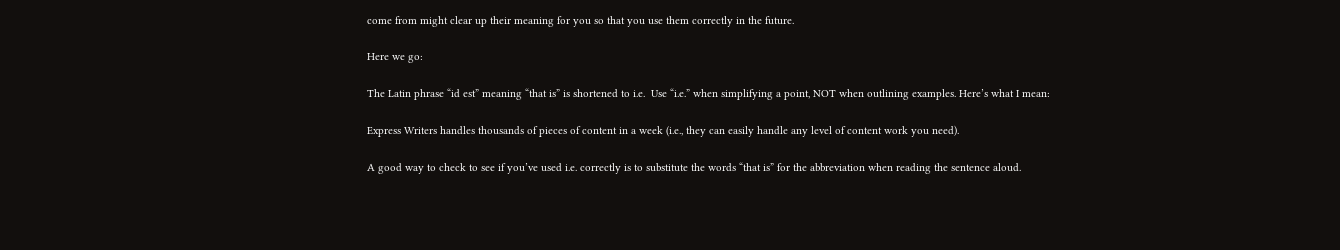come from might clear up their meaning for you so that you use them correctly in the future.

Here we go:

The Latin phrase “id est” meaning “that is” is shortened to i.e.  Use “i.e.” when simplifying a point, NOT when outlining examples. Here’s what I mean:

Express Writers handles thousands of pieces of content in a week (i.e., they can easily handle any level of content work you need).

A good way to check to see if you’ve used i.e. correctly is to substitute the words “that is” for the abbreviation when reading the sentence aloud.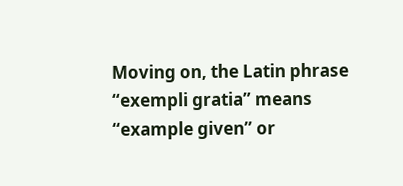Moving on, the Latin phrase “exempli gratia” means “example given” or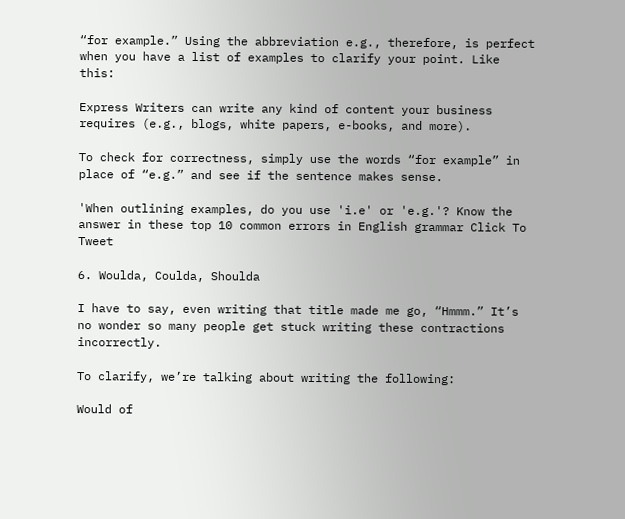“for example.” Using the abbreviation e.g., therefore, is perfect when you have a list of examples to clarify your point. Like this:

Express Writers can write any kind of content your business requires (e.g., blogs, white papers, e-books, and more).

To check for correctness, simply use the words “for example” in place of “e.g.” and see if the sentence makes sense.

'When outlining examples, do you use 'i.e' or 'e.g.'? Know the answer in these top 10 common errors in English grammar Click To Tweet

6. Woulda, Coulda, Shoulda

I have to say, even writing that title made me go, “Hmmm.” It’s no wonder so many people get stuck writing these contractions incorrectly.

To clarify, we’re talking about writing the following:

Would of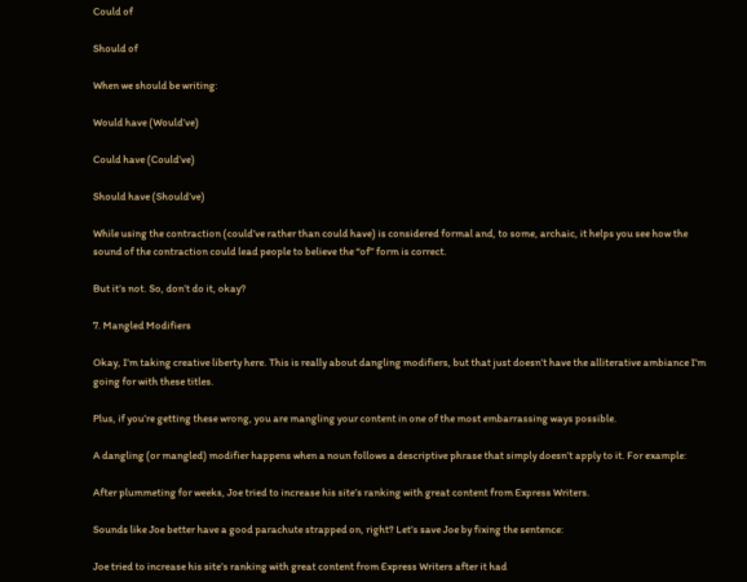Could of

Should of

When we should be writing:

Would have (Would’ve)

Could have (Could’ve)

Should have (Should’ve)

While using the contraction (could’ve rather than could have) is considered formal and, to some, archaic, it helps you see how the sound of the contraction could lead people to believe the “of” form is correct.

But it’s not. So, don’t do it, okay?

7. Mangled Modifiers

Okay, I’m taking creative liberty here. This is really about dangling modifiers, but that just doesn’t have the alliterative ambiance I’m going for with these titles.

Plus, if you’re getting these wrong, you are mangling your content in one of the most embarrassing ways possible.

A dangling (or mangled) modifier happens when a noun follows a descriptive phrase that simply doesn’t apply to it. For example:

After plummeting for weeks, Joe tried to increase his site’s ranking with great content from Express Writers.

Sounds like Joe better have a good parachute strapped on, right? Let’s save Joe by fixing the sentence:

Joe tried to increase his site’s ranking with great content from Express Writers after it had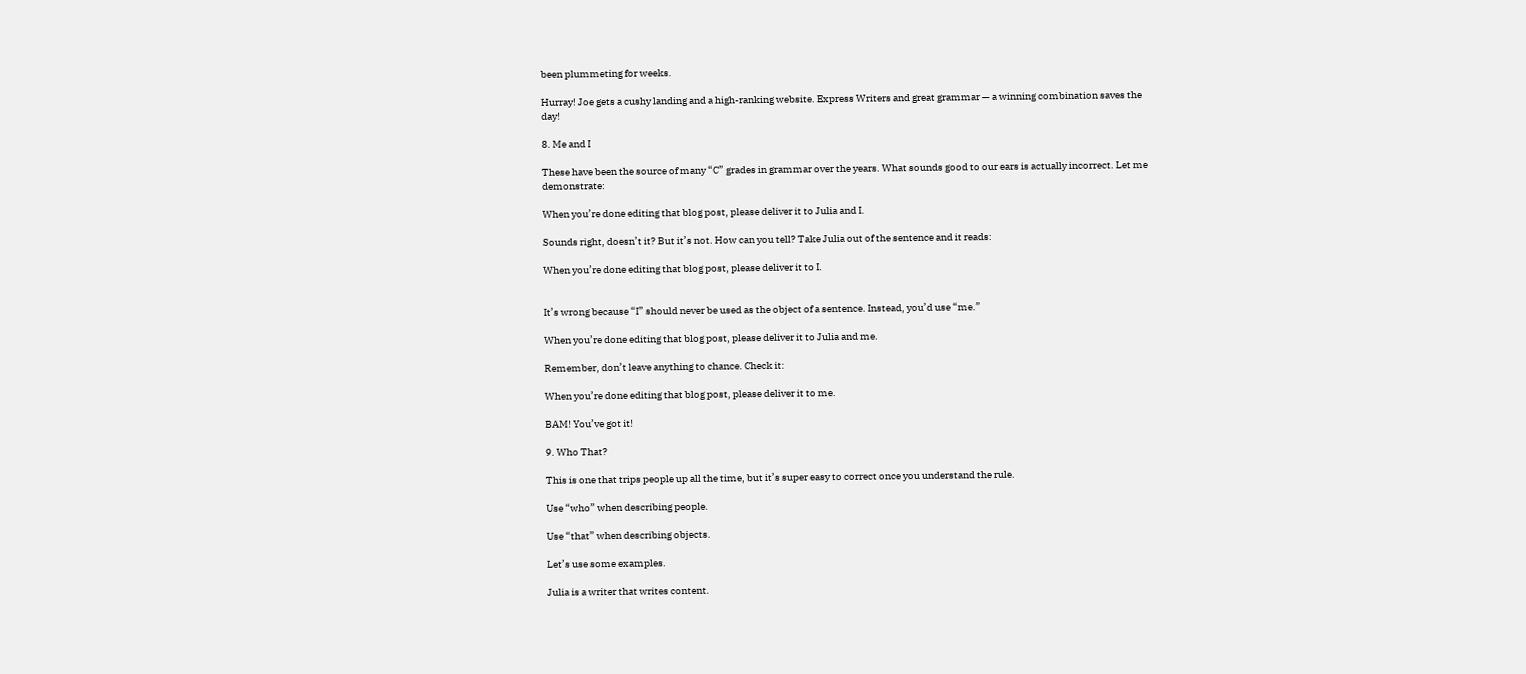been plummeting for weeks.

Hurray! Joe gets a cushy landing and a high-ranking website. Express Writers and great grammar — a winning combination saves the day!

8. Me and I

These have been the source of many “C” grades in grammar over the years. What sounds good to our ears is actually incorrect. Let me demonstrate:

When you’re done editing that blog post, please deliver it to Julia and I.

Sounds right, doesn’t it? But it’s not. How can you tell? Take Julia out of the sentence and it reads:

When you’re done editing that blog post, please deliver it to I.


It’s wrong because “I” should never be used as the object of a sentence. Instead, you’d use “me.”

When you’re done editing that blog post, please deliver it to Julia and me.

Remember, don’t leave anything to chance. Check it:

When you’re done editing that blog post, please deliver it to me.

BAM! You’ve got it!

9. Who That?

This is one that trips people up all the time, but it’s super easy to correct once you understand the rule.

Use “who” when describing people.

Use “that” when describing objects.

Let’s use some examples.

Julia is a writer that writes content.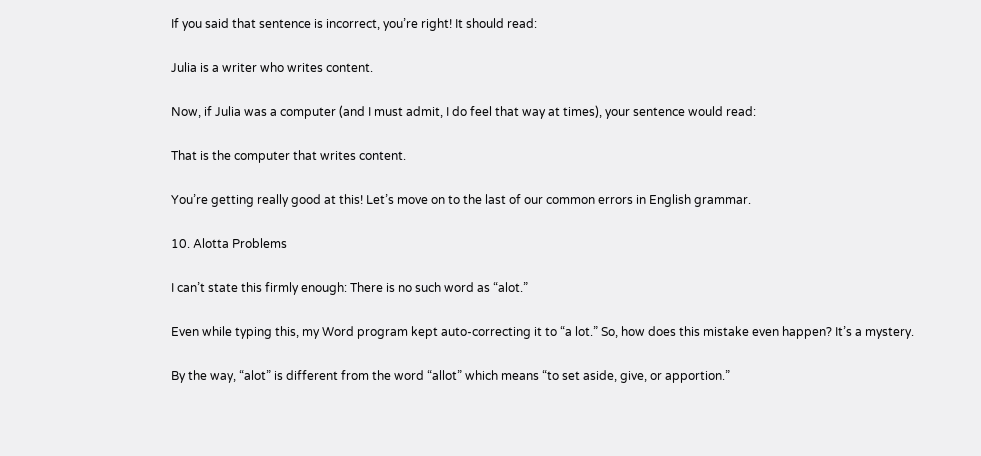If you said that sentence is incorrect, you’re right! It should read:

Julia is a writer who writes content.

Now, if Julia was a computer (and I must admit, I do feel that way at times), your sentence would read:

That is the computer that writes content.

You’re getting really good at this! Let’s move on to the last of our common errors in English grammar.

10. Alotta Problems

I can’t state this firmly enough: There is no such word as “alot.”

Even while typing this, my Word program kept auto-correcting it to “a lot.” So, how does this mistake even happen? It’s a mystery.

By the way, “alot” is different from the word “allot” which means “to set aside, give, or apportion.”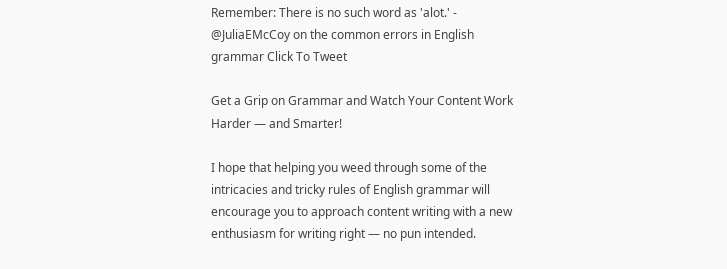Remember: There is no such word as 'alot.' - @JuliaEMcCoy on the common errors in English grammar Click To Tweet

Get a Grip on Grammar and Watch Your Content Work Harder — and Smarter!

I hope that helping you weed through some of the intricacies and tricky rules of English grammar will encourage you to approach content writing with a new enthusiasm for writing right — no pun intended.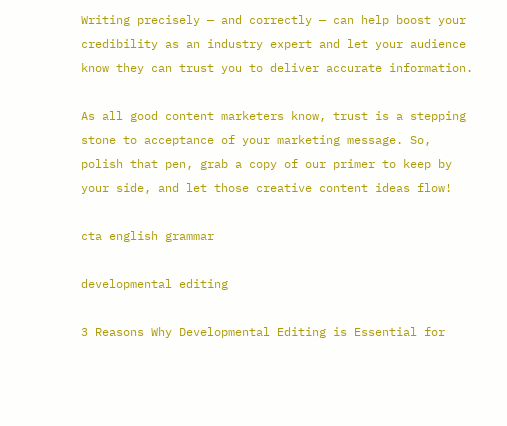Writing precisely — and correctly — can help boost your credibility as an industry expert and let your audience know they can trust you to deliver accurate information.

As all good content marketers know, trust is a stepping stone to acceptance of your marketing message. So, polish that pen, grab a copy of our primer to keep by your side, and let those creative content ideas flow!

cta english grammar

developmental editing

3 Reasons Why Developmental Editing is Essential for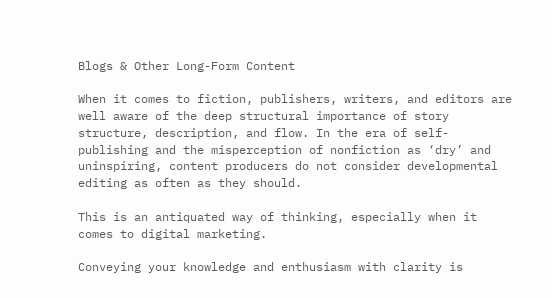Blogs & Other Long-Form Content

When it comes to fiction, publishers, writers, and editors are well aware of the deep structural importance of story structure, description, and flow. In the era of self-publishing and the misperception of nonfiction as ‘dry’ and uninspiring, content producers do not consider developmental editing as often as they should.

This is an antiquated way of thinking, especially when it comes to digital marketing.

Conveying your knowledge and enthusiasm with clarity is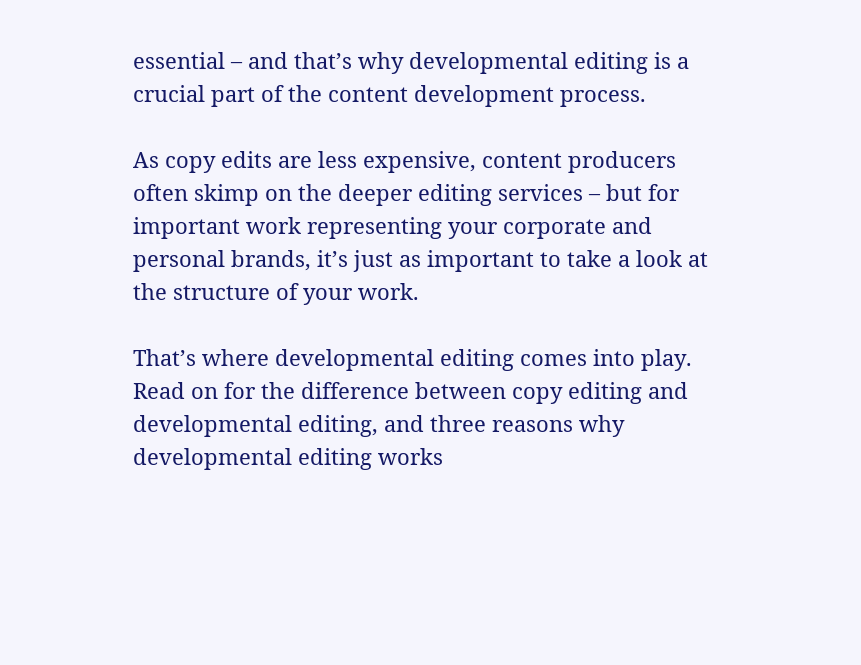essential – and that’s why developmental editing is a crucial part of the content development process.

As copy edits are less expensive, content producers often skimp on the deeper editing services – but for important work representing your corporate and personal brands, it’s just as important to take a look at the structure of your work.

That’s where developmental editing comes into play. Read on for the difference between copy editing and developmental editing, and three reasons why developmental editing works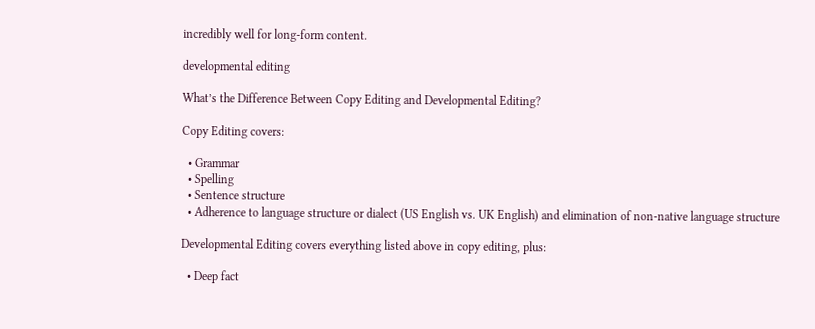incredibly well for long-form content.

developmental editing

What’s the Difference Between Copy Editing and Developmental Editing?

Copy Editing covers:

  • Grammar
  • Spelling
  • Sentence structure
  • Adherence to language structure or dialect (US English vs. UK English) and elimination of non-native language structure

Developmental Editing covers everything listed above in copy editing, plus:

  • Deep fact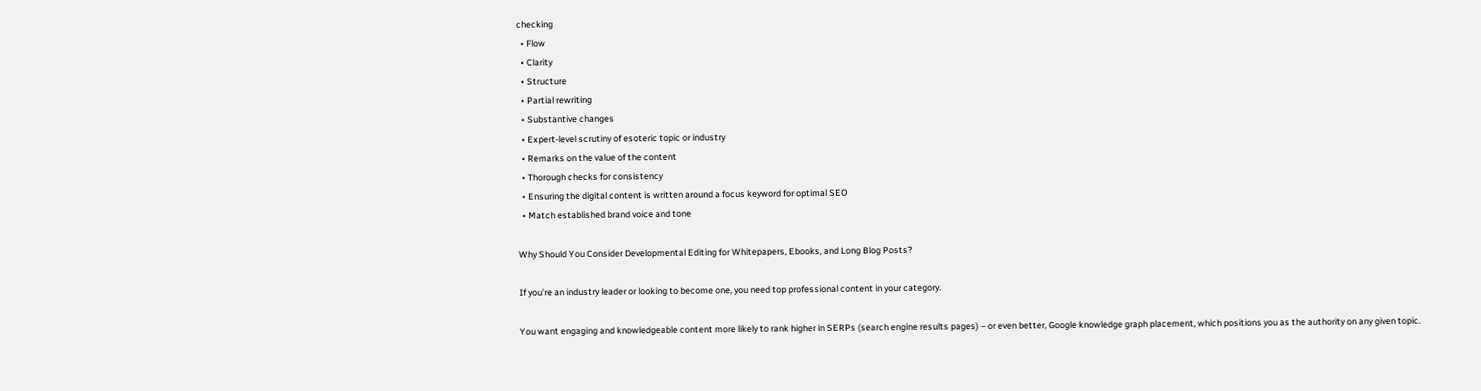checking
  • Flow
  • Clarity
  • Structure
  • Partial rewriting
  • Substantive changes
  • Expert-level scrutiny of esoteric topic or industry
  • Remarks on the value of the content
  • Thorough checks for consistency
  • Ensuring the digital content is written around a focus keyword for optimal SEO
  • Match established brand voice and tone

Why Should You Consider Developmental Editing for Whitepapers, Ebooks, and Long Blog Posts?

If you’re an industry leader or looking to become one, you need top professional content in your category.

You want engaging and knowledgeable content more likely to rank higher in SERPs (search engine results pages) – or even better, Google knowledge graph placement, which positions you as the authority on any given topic.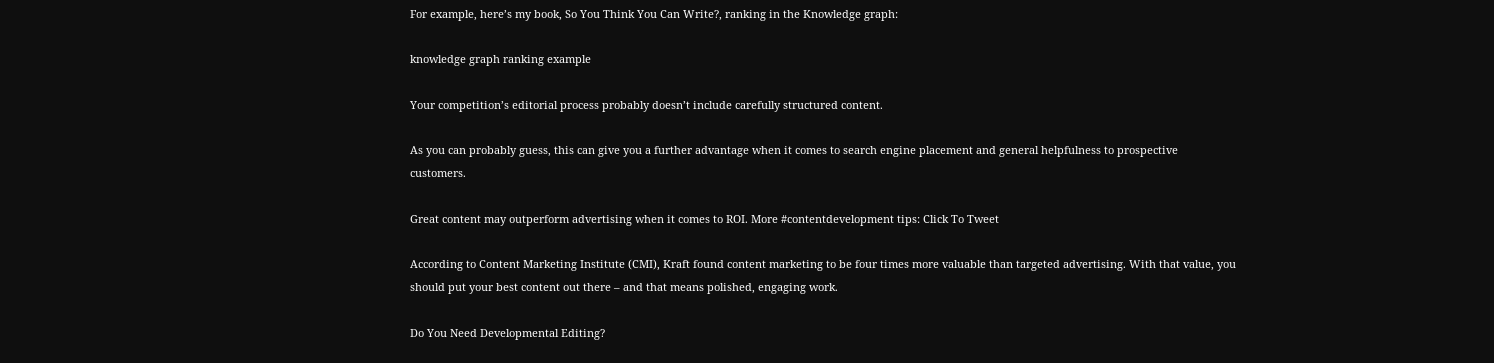For example, here’s my book, So You Think You Can Write?, ranking in the Knowledge graph:

knowledge graph ranking example

Your competition’s editorial process probably doesn’t include carefully structured content.

As you can probably guess, this can give you a further advantage when it comes to search engine placement and general helpfulness to prospective customers.

Great content may outperform advertising when it comes to ROI. More #contentdevelopment tips: Click To Tweet

According to Content Marketing Institute (CMI), Kraft found content marketing to be four times more valuable than targeted advertising. With that value, you should put your best content out there – and that means polished, engaging work.

Do You Need Developmental Editing?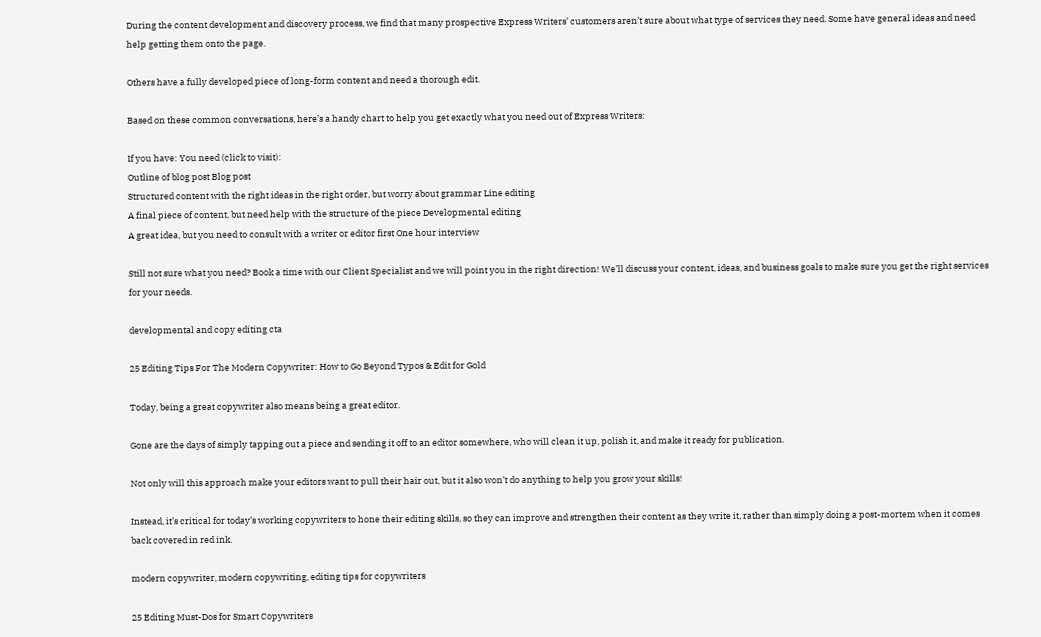During the content development and discovery process, we find that many prospective Express Writers’ customers aren’t sure about what type of services they need. Some have general ideas and need help getting them onto the page.

Others have a fully developed piece of long-form content and need a thorough edit.

Based on these common conversations, here’s a handy chart to help you get exactly what you need out of Express Writers:

If you have: You need (click to visit):
Outline of blog post Blog post
Structured content with the right ideas in the right order, but worry about grammar Line editing
A final piece of content, but need help with the structure of the piece Developmental editing
A great idea, but you need to consult with a writer or editor first One hour interview

Still not sure what you need? Book a time with our Client Specialist and we will point you in the right direction! We’ll discuss your content, ideas, and business goals to make sure you get the right services for your needs.

developmental and copy editing cta

25 Editing Tips For The Modern Copywriter: How to Go Beyond Typos & Edit for Gold

Today, being a great copywriter also means being a great editor.

Gone are the days of simply tapping out a piece and sending it off to an editor somewhere, who will clean it up, polish it, and make it ready for publication.

Not only will this approach make your editors want to pull their hair out, but it also won’t do anything to help you grow your skills!

Instead, it’s critical for today’s working copywriters to hone their editing skills, so they can improve and strengthen their content as they write it, rather than simply doing a post-mortem when it comes back covered in red ink.

modern copywriter, modern copywriting, editing tips for copywriters

25 Editing Must-Dos for Smart Copywriters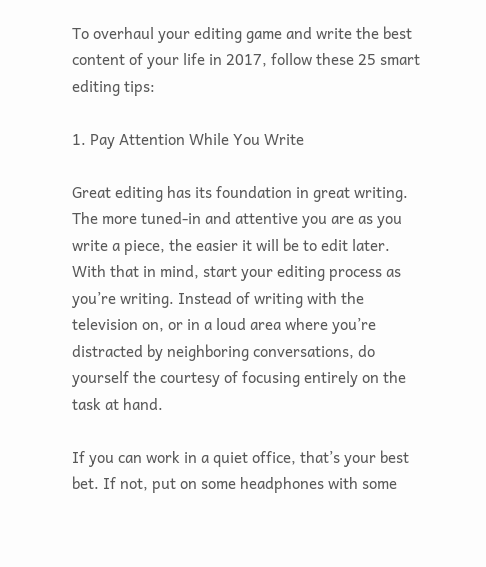To overhaul your editing game and write the best content of your life in 2017, follow these 25 smart editing tips:

1. Pay Attention While You Write

Great editing has its foundation in great writing. The more tuned-in and attentive you are as you write a piece, the easier it will be to edit later. With that in mind, start your editing process as you’re writing. Instead of writing with the television on, or in a loud area where you’re distracted by neighboring conversations, do yourself the courtesy of focusing entirely on the task at hand.

If you can work in a quiet office, that’s your best bet. If not, put on some headphones with some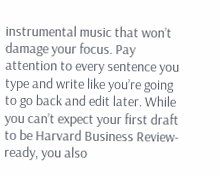instrumental music that won’t damage your focus. Pay attention to every sentence you type and write like you’re going to go back and edit later. While you can’t expect your first draft to be Harvard Business Review-ready, you also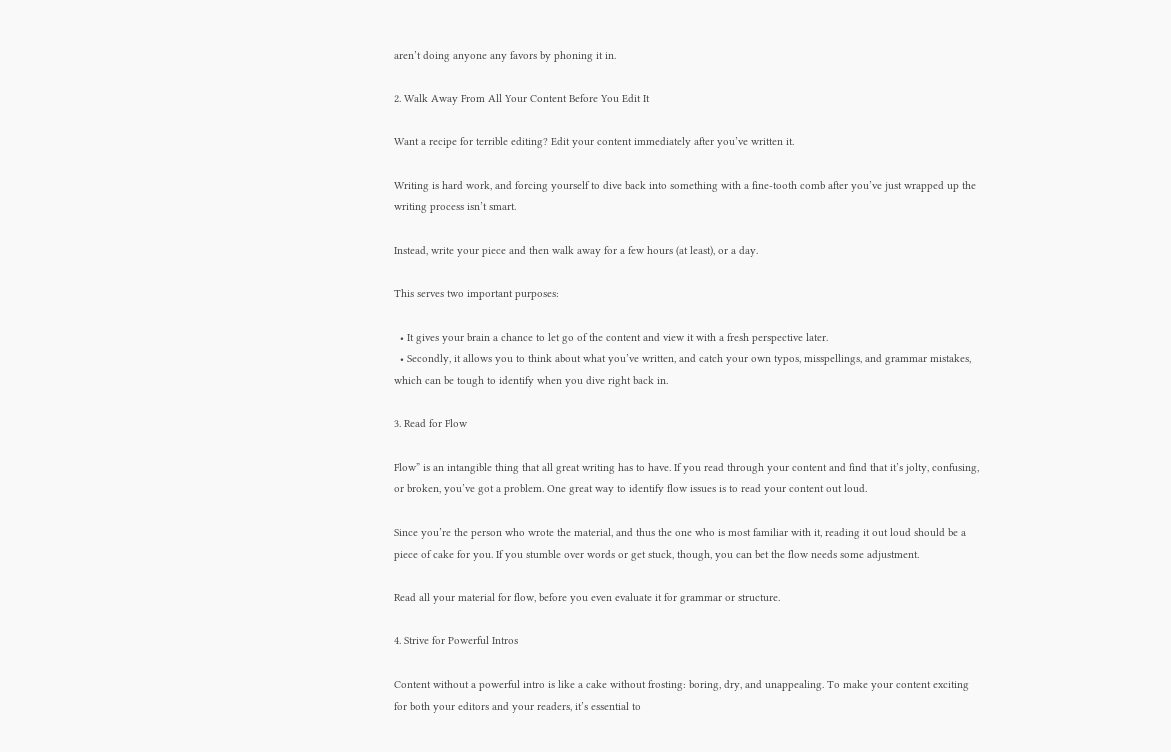aren’t doing anyone any favors by phoning it in.

2. Walk Away From All Your Content Before You Edit It

Want a recipe for terrible editing? Edit your content immediately after you’ve written it.

Writing is hard work, and forcing yourself to dive back into something with a fine-tooth comb after you’ve just wrapped up the writing process isn’t smart.

Instead, write your piece and then walk away for a few hours (at least), or a day.

This serves two important purposes:

  • It gives your brain a chance to let go of the content and view it with a fresh perspective later.
  • Secondly, it allows you to think about what you’ve written, and catch your own typos, misspellings, and grammar mistakes, which can be tough to identify when you dive right back in.

3. Read for Flow

Flow” is an intangible thing that all great writing has to have. If you read through your content and find that it’s jolty, confusing, or broken, you’ve got a problem. One great way to identify flow issues is to read your content out loud.

Since you’re the person who wrote the material, and thus the one who is most familiar with it, reading it out loud should be a piece of cake for you. If you stumble over words or get stuck, though, you can bet the flow needs some adjustment.

Read all your material for flow, before you even evaluate it for grammar or structure.

4. Strive for Powerful Intros

Content without a powerful intro is like a cake without frosting: boring, dry, and unappealing. To make your content exciting for both your editors and your readers, it’s essential to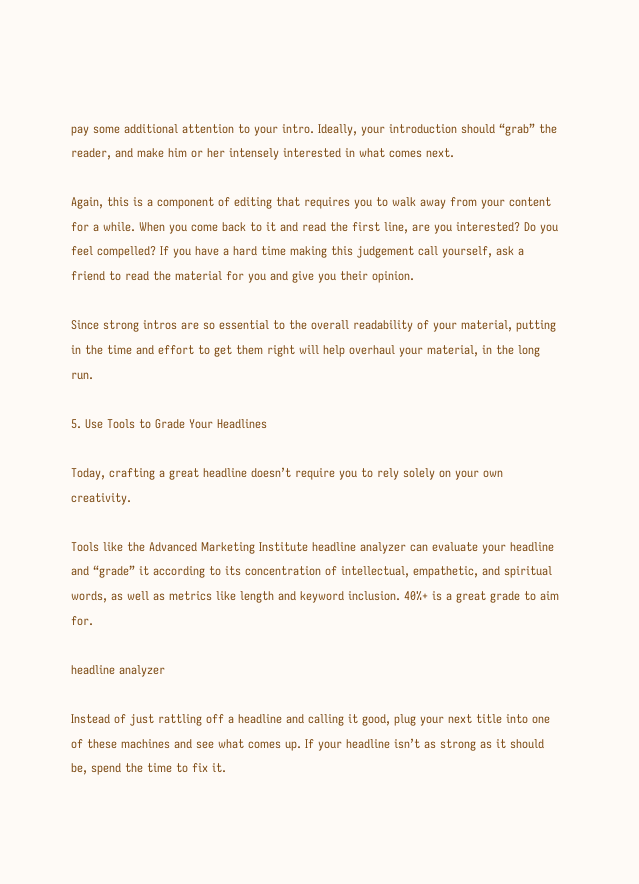pay some additional attention to your intro. Ideally, your introduction should “grab” the reader, and make him or her intensely interested in what comes next.

Again, this is a component of editing that requires you to walk away from your content for a while. When you come back to it and read the first line, are you interested? Do you feel compelled? If you have a hard time making this judgement call yourself, ask a friend to read the material for you and give you their opinion.

Since strong intros are so essential to the overall readability of your material, putting in the time and effort to get them right will help overhaul your material, in the long run.

5. Use Tools to Grade Your Headlines

Today, crafting a great headline doesn’t require you to rely solely on your own creativity.

Tools like the Advanced Marketing Institute headline analyzer can evaluate your headline and “grade” it according to its concentration of intellectual, empathetic, and spiritual words, as well as metrics like length and keyword inclusion. 40%+ is a great grade to aim for.

headline analyzer

Instead of just rattling off a headline and calling it good, plug your next title into one of these machines and see what comes up. If your headline isn’t as strong as it should be, spend the time to fix it.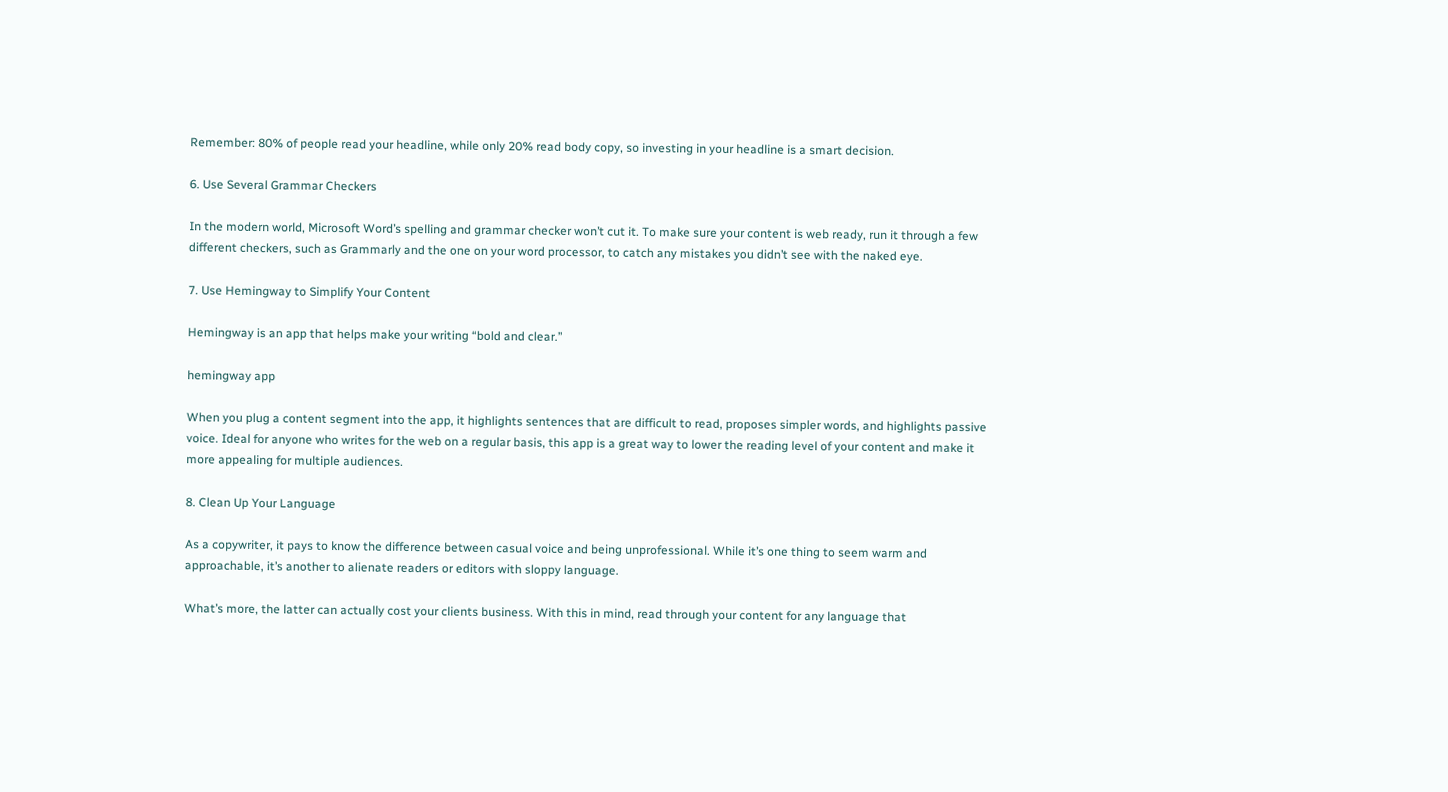Remember: 80% of people read your headline, while only 20% read body copy, so investing in your headline is a smart decision.

6. Use Several Grammar Checkers

In the modern world, Microsoft Word’s spelling and grammar checker won’t cut it. To make sure your content is web ready, run it through a few different checkers, such as Grammarly and the one on your word processor, to catch any mistakes you didn’t see with the naked eye.

7. Use Hemingway to Simplify Your Content

Hemingway is an app that helps make your writing “bold and clear.”

hemingway app

When you plug a content segment into the app, it highlights sentences that are difficult to read, proposes simpler words, and highlights passive voice. Ideal for anyone who writes for the web on a regular basis, this app is a great way to lower the reading level of your content and make it more appealing for multiple audiences.

8. Clean Up Your Language

As a copywriter, it pays to know the difference between casual voice and being unprofessional. While it’s one thing to seem warm and approachable, it’s another to alienate readers or editors with sloppy language.

What’s more, the latter can actually cost your clients business. With this in mind, read through your content for any language that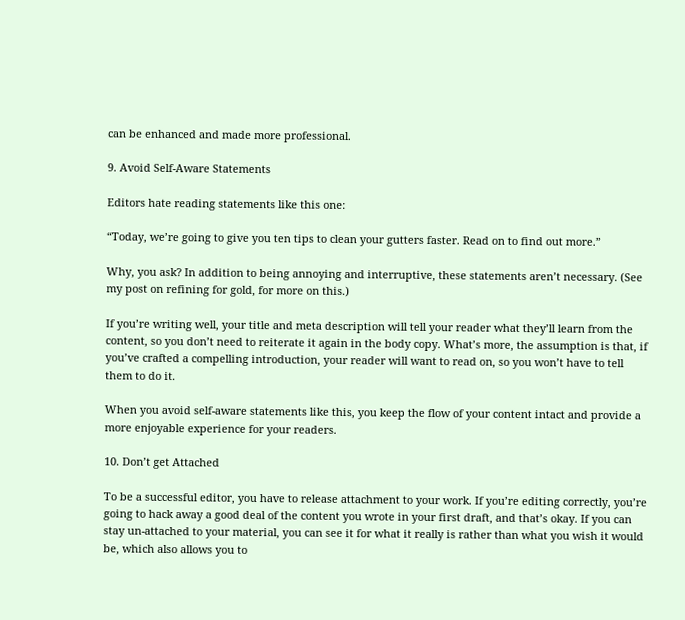can be enhanced and made more professional.

9. Avoid Self-Aware Statements

Editors hate reading statements like this one:

“Today, we’re going to give you ten tips to clean your gutters faster. Read on to find out more.”

Why, you ask? In addition to being annoying and interruptive, these statements aren’t necessary. (See my post on refining for gold, for more on this.)

If you’re writing well, your title and meta description will tell your reader what they’ll learn from the content, so you don’t need to reiterate it again in the body copy. What’s more, the assumption is that, if you’ve crafted a compelling introduction, your reader will want to read on, so you won’t have to tell them to do it.

When you avoid self-aware statements like this, you keep the flow of your content intact and provide a more enjoyable experience for your readers.

10. Don’t get Attached

To be a successful editor, you have to release attachment to your work. If you’re editing correctly, you’re going to hack away a good deal of the content you wrote in your first draft, and that’s okay. If you can stay un-attached to your material, you can see it for what it really is rather than what you wish it would be, which also allows you to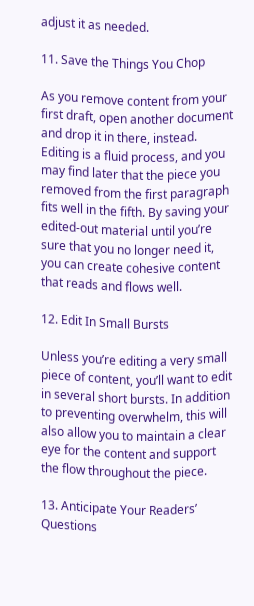adjust it as needed.

11. Save the Things You Chop

As you remove content from your first draft, open another document and drop it in there, instead. Editing is a fluid process, and you may find later that the piece you removed from the first paragraph fits well in the fifth. By saving your edited-out material until you’re sure that you no longer need it, you can create cohesive content that reads and flows well.

12. Edit In Small Bursts

Unless you’re editing a very small piece of content, you’ll want to edit in several short bursts. In addition to preventing overwhelm, this will also allow you to maintain a clear eye for the content and support the flow throughout the piece.

13. Anticipate Your Readers’ Questions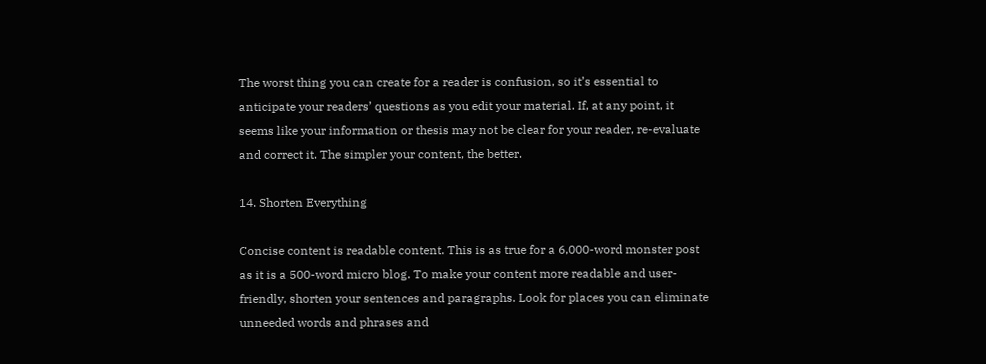The worst thing you can create for a reader is confusion, so it’s essential to anticipate your readers’ questions as you edit your material. If, at any point, it seems like your information or thesis may not be clear for your reader, re-evaluate and correct it. The simpler your content, the better.

14. Shorten Everything

Concise content is readable content. This is as true for a 6,000-word monster post as it is a 500-word micro blog. To make your content more readable and user-friendly, shorten your sentences and paragraphs. Look for places you can eliminate unneeded words and phrases and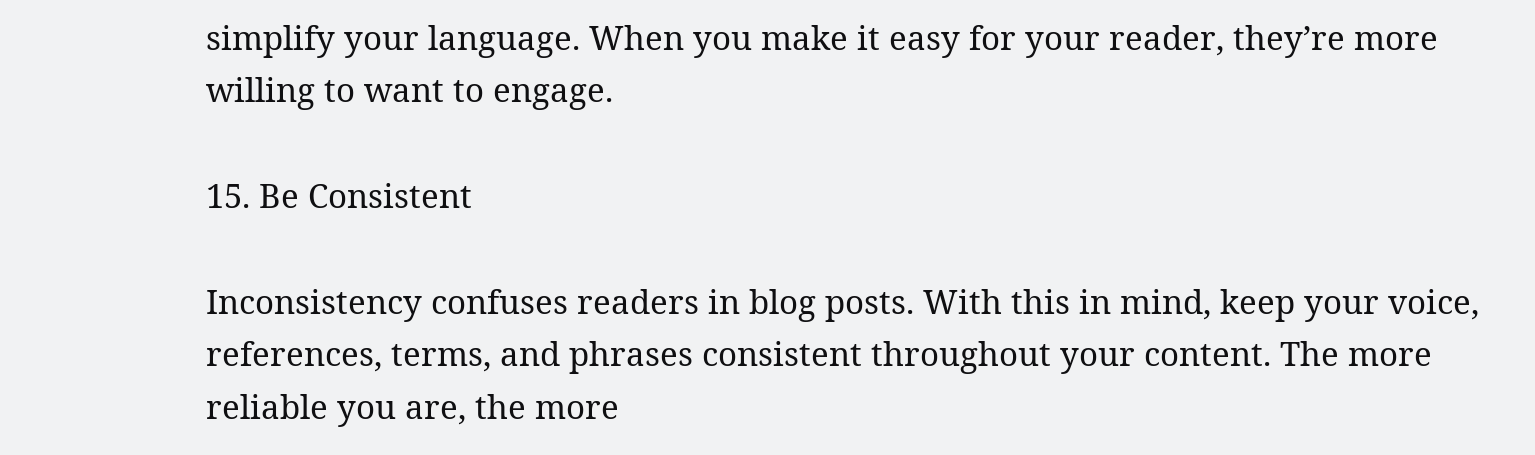simplify your language. When you make it easy for your reader, they’re more willing to want to engage.

15. Be Consistent

Inconsistency confuses readers in blog posts. With this in mind, keep your voice, references, terms, and phrases consistent throughout your content. The more reliable you are, the more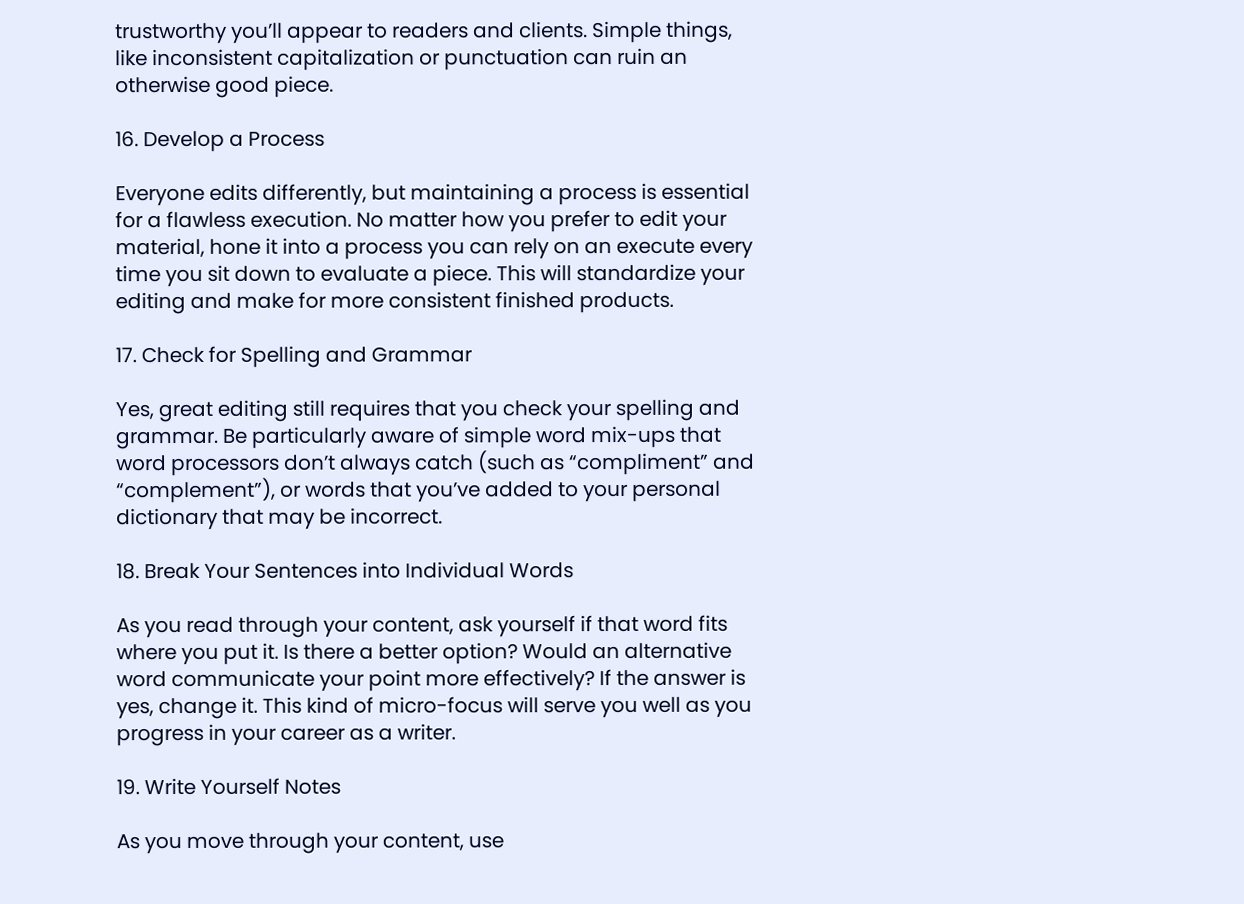trustworthy you’ll appear to readers and clients. Simple things, like inconsistent capitalization or punctuation can ruin an otherwise good piece.

16. Develop a Process

Everyone edits differently, but maintaining a process is essential for a flawless execution. No matter how you prefer to edit your material, hone it into a process you can rely on an execute every time you sit down to evaluate a piece. This will standardize your editing and make for more consistent finished products.

17. Check for Spelling and Grammar

Yes, great editing still requires that you check your spelling and grammar. Be particularly aware of simple word mix-ups that word processors don’t always catch (such as “compliment” and “complement”), or words that you’ve added to your personal dictionary that may be incorrect.

18. Break Your Sentences into Individual Words

As you read through your content, ask yourself if that word fits where you put it. Is there a better option? Would an alternative word communicate your point more effectively? If the answer is yes, change it. This kind of micro-focus will serve you well as you progress in your career as a writer.

19. Write Yourself Notes

As you move through your content, use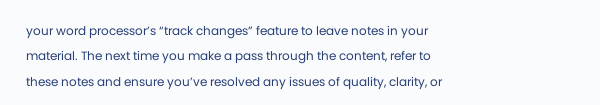your word processor’s “track changes” feature to leave notes in your material. The next time you make a pass through the content, refer to these notes and ensure you’ve resolved any issues of quality, clarity, or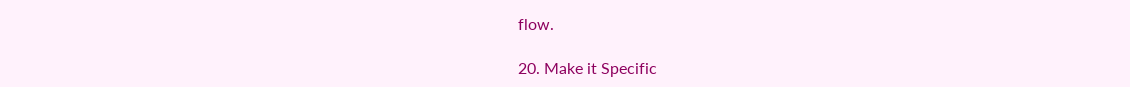flow.

20. Make it Specific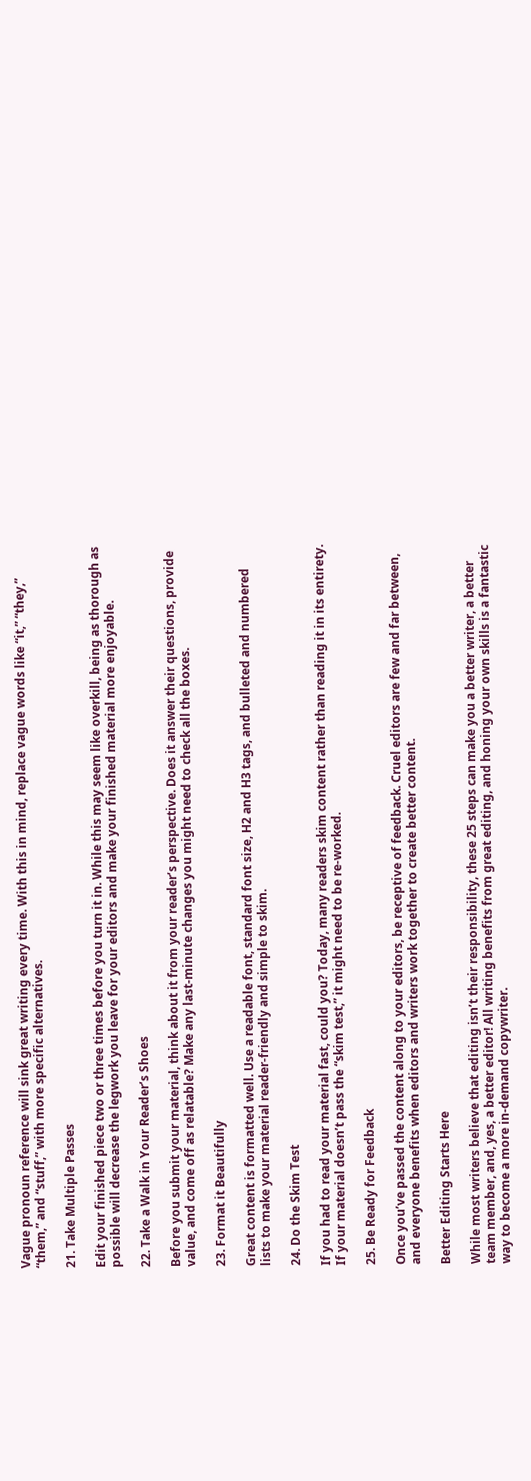Vague pronoun reference will sink great writing every time. With this in mind, replace vague words like “it,” “they,” “them,” and “stuff,” with more specific alternatives.

21. Take Multiple Passes

Edit your finished piece two or three times before you turn it in. While this may seem like overkill, being as thorough as possible will decrease the legwork you leave for your editors and make your finished material more enjoyable.

22. Take a Walk in Your Reader’s Shoes

Before you submit your material, think about it from your reader’s perspective. Does it answer their questions, provide value, and come off as relatable? Make any last-minute changes you might need to check all the boxes.

23. Format it Beautifully

Great content is formatted well. Use a readable font, standard font size, H2 and H3 tags, and bulleted and numbered lists to make your material reader-friendly and simple to skim.

24. Do the Skim Test

If you had to read your material fast, could you? Today, many readers skim content rather than reading it in its entirety. If your material doesn’t pass the “skim test,” it might need to be re-worked.

25. Be Ready for Feedback

Once you’ve passed the content along to your editors, be receptive of feedback. Cruel editors are few and far between, and everyone benefits when editors and writers work together to create better content.

Better Editing Starts Here

While most writers believe that editing isn’t their responsibility, these 25 steps can make you a better writer, a better team member, and, yes, a better editor! All writing benefits from great editing, and honing your own skills is a fantastic way to become a more in-demand copywriter.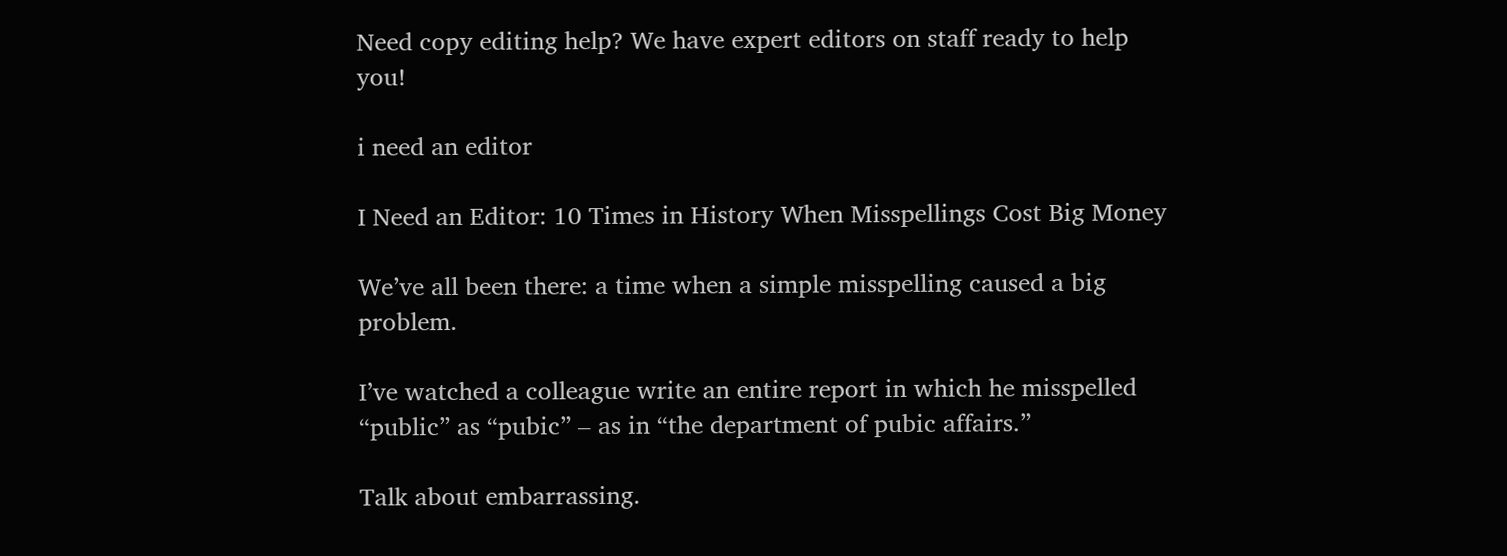Need copy editing help? We have expert editors on staff ready to help you!

i need an editor

I Need an Editor: 10 Times in History When Misspellings Cost Big Money

We’ve all been there: a time when a simple misspelling caused a big problem.

I’ve watched a colleague write an entire report in which he misspelled “public” as “pubic” – as in “the department of pubic affairs.”

Talk about embarrassing.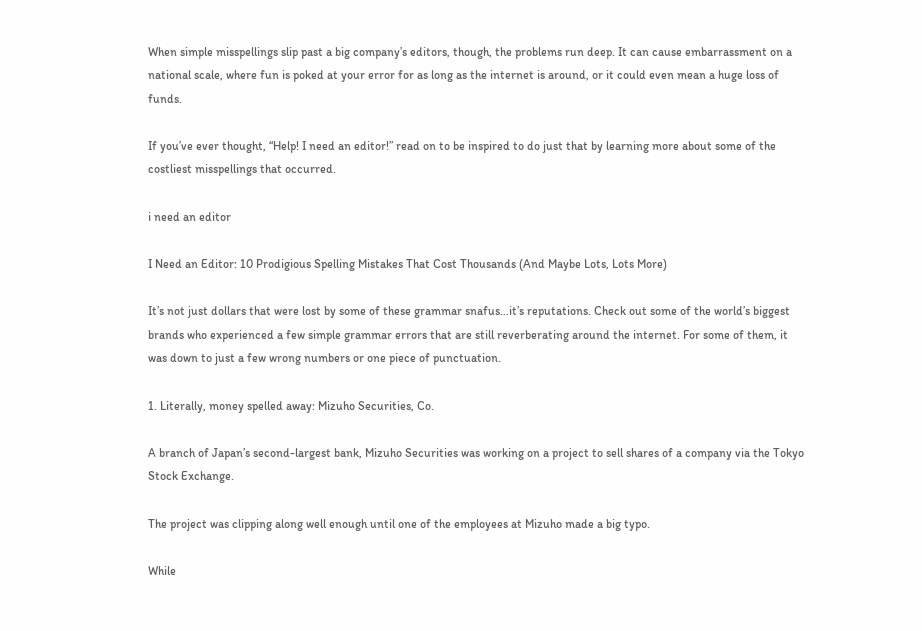When simple misspellings slip past a big company’s editors, though, the problems run deep. It can cause embarrassment on a national scale, where fun is poked at your error for as long as the internet is around, or it could even mean a huge loss of funds.

If you’ve ever thought, “Help! I need an editor!” read on to be inspired to do just that by learning more about some of the costliest misspellings that occurred.

i need an editor

I Need an Editor: 10 Prodigious Spelling Mistakes That Cost Thousands (And Maybe Lots, Lots More)

It’s not just dollars that were lost by some of these grammar snafus…it’s reputations. Check out some of the world’s biggest brands who experienced a few simple grammar errors that are still reverberating around the internet. For some of them, it was down to just a few wrong numbers or one piece of punctuation.

1. Literally, money spelled away: Mizuho Securities, Co.

A branch of Japan’s second-largest bank, Mizuho Securities was working on a project to sell shares of a company via the Tokyo Stock Exchange.

The project was clipping along well enough until one of the employees at Mizuho made a big typo.

While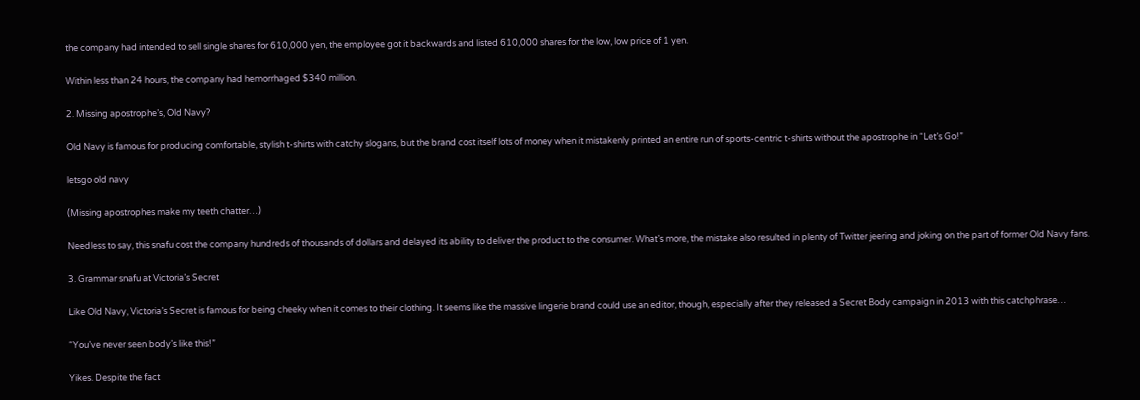the company had intended to sell single shares for 610,000 yen, the employee got it backwards and listed 610,000 shares for the low, low price of 1 yen.

Within less than 24 hours, the company had hemorrhaged $340 million.

2. Missing apostrophe’s, Old Navy?

Old Navy is famous for producing comfortable, stylish t-shirts with catchy slogans, but the brand cost itself lots of money when it mistakenly printed an entire run of sports-centric t-shirts without the apostrophe in “Let’s Go!”

letsgo old navy

(Missing apostrophes make my teeth chatter…)

Needless to say, this snafu cost the company hundreds of thousands of dollars and delayed its ability to deliver the product to the consumer. What’s more, the mistake also resulted in plenty of Twitter jeering and joking on the part of former Old Navy fans.

3. Grammar snafu at Victoria’s Secret

Like Old Navy, Victoria’s Secret is famous for being cheeky when it comes to their clothing. It seems like the massive lingerie brand could use an editor, though, especially after they released a Secret Body campaign in 2013 with this catchphrase…

“You’ve never seen body’s like this!”

Yikes. Despite the fact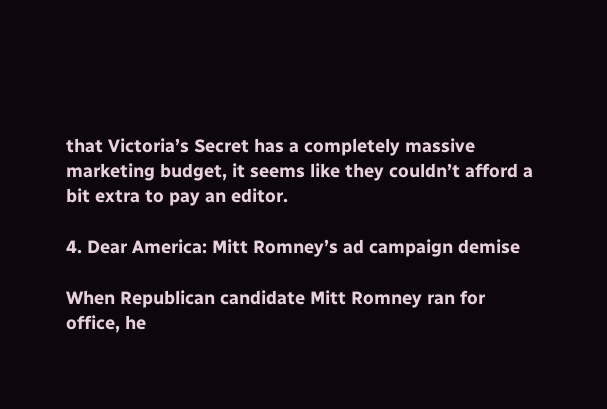that Victoria’s Secret has a completely massive marketing budget, it seems like they couldn’t afford a bit extra to pay an editor.

4. Dear America: Mitt Romney’s ad campaign demise

When Republican candidate Mitt Romney ran for office, he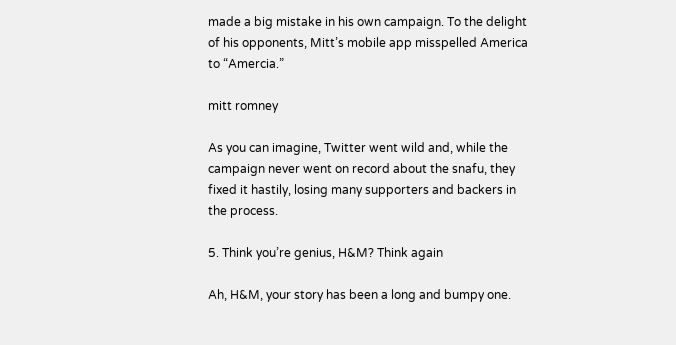made a big mistake in his own campaign. To the delight of his opponents, Mitt’s mobile app misspelled America to “Amercia.”

mitt romney

As you can imagine, Twitter went wild and, while the campaign never went on record about the snafu, they fixed it hastily, losing many supporters and backers in the process.

5. Think you’re genius, H&M? Think again

Ah, H&M, your story has been a long and bumpy one.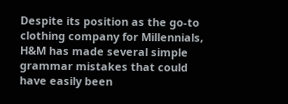Despite its position as the go-to clothing company for Millennials, H&M has made several simple grammar mistakes that could have easily been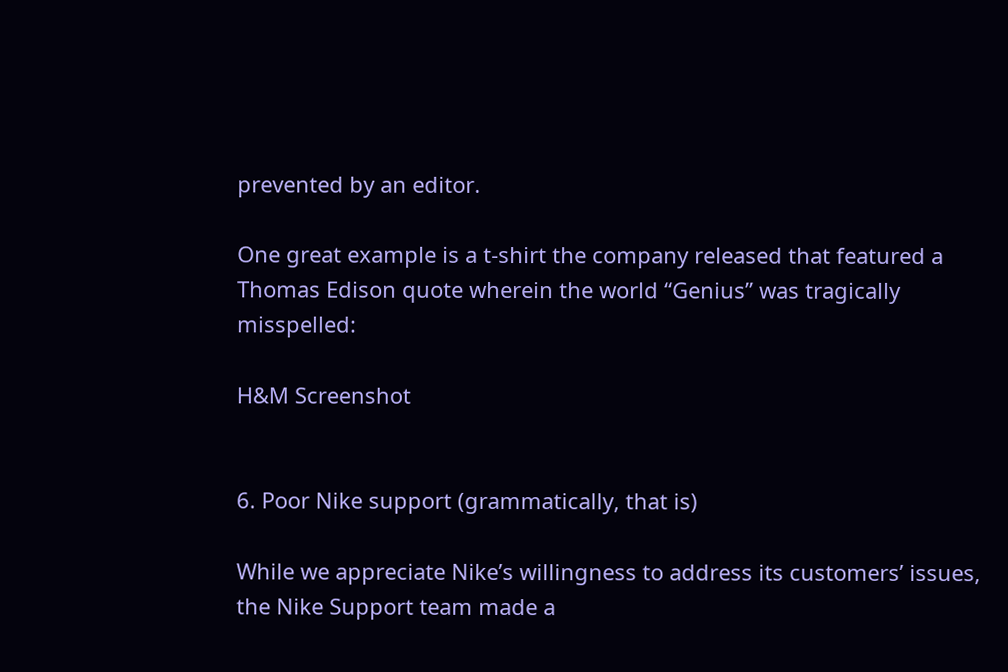prevented by an editor.

One great example is a t-shirt the company released that featured a Thomas Edison quote wherein the world “Genius” was tragically misspelled:

H&M Screenshot


6. Poor Nike support (grammatically, that is)

While we appreciate Nike’s willingness to address its customers’ issues, the Nike Support team made a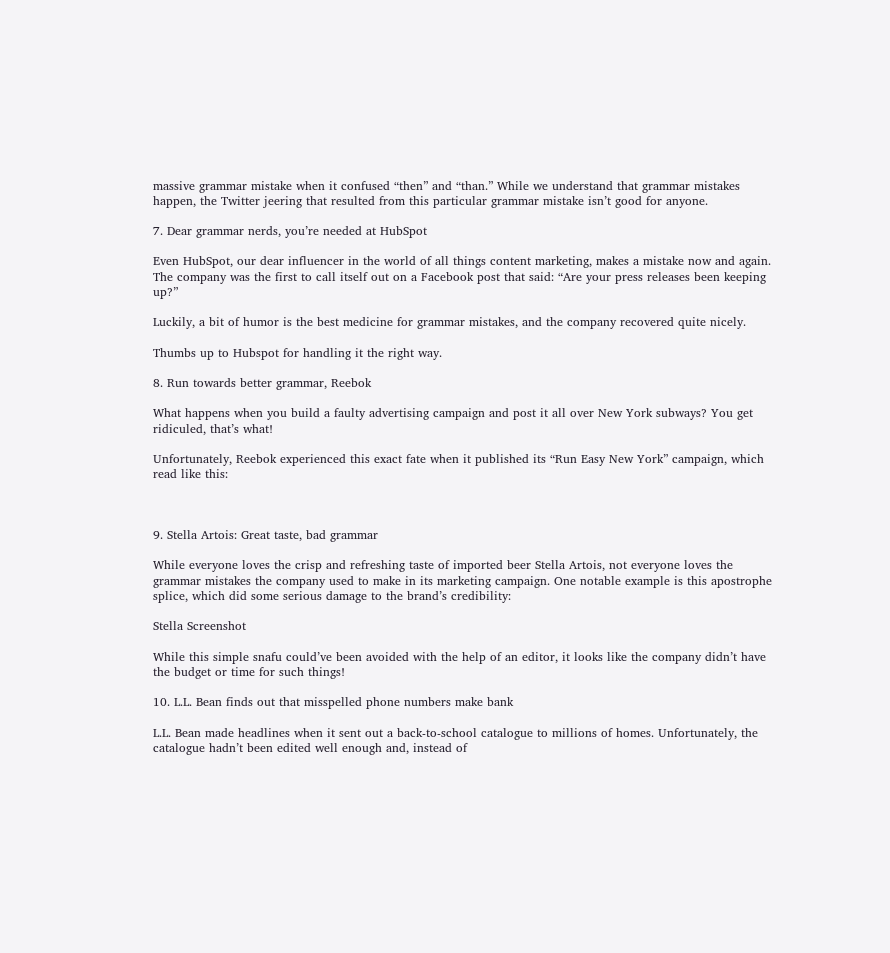massive grammar mistake when it confused “then” and “than.” While we understand that grammar mistakes happen, the Twitter jeering that resulted from this particular grammar mistake isn’t good for anyone.

7. Dear grammar nerds, you’re needed at HubSpot

Even HubSpot, our dear influencer in the world of all things content marketing, makes a mistake now and again. The company was the first to call itself out on a Facebook post that said: “Are your press releases been keeping up?”

Luckily, a bit of humor is the best medicine for grammar mistakes, and the company recovered quite nicely.

Thumbs up to Hubspot for handling it the right way.

8. Run towards better grammar, Reebok

What happens when you build a faulty advertising campaign and post it all over New York subways? You get ridiculed, that’s what!

Unfortunately, Reebok experienced this exact fate when it published its “Run Easy New York” campaign, which read like this:



9. Stella Artois: Great taste, bad grammar

While everyone loves the crisp and refreshing taste of imported beer Stella Artois, not everyone loves the grammar mistakes the company used to make in its marketing campaign. One notable example is this apostrophe splice, which did some serious damage to the brand’s credibility:

Stella Screenshot

While this simple snafu could’ve been avoided with the help of an editor, it looks like the company didn’t have the budget or time for such things!

10. L.L. Bean finds out that misspelled phone numbers make bank

L.L. Bean made headlines when it sent out a back-to-school catalogue to millions of homes. Unfortunately, the catalogue hadn’t been edited well enough and, instead of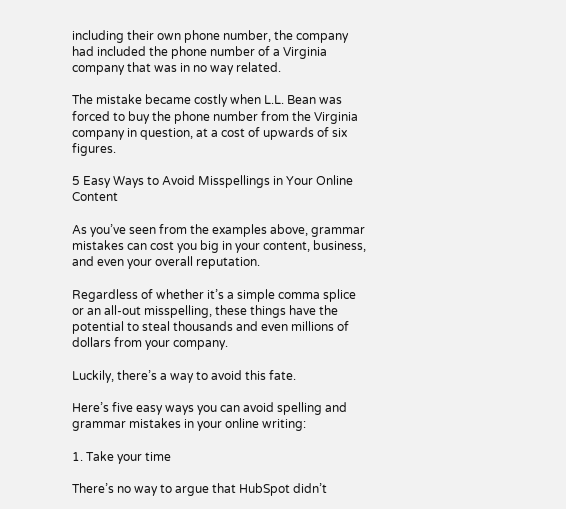including their own phone number, the company had included the phone number of a Virginia company that was in no way related.

The mistake became costly when L.L. Bean was forced to buy the phone number from the Virginia company in question, at a cost of upwards of six figures.

5 Easy Ways to Avoid Misspellings in Your Online Content

As you’ve seen from the examples above, grammar mistakes can cost you big in your content, business, and even your overall reputation.

Regardless of whether it’s a simple comma splice or an all-out misspelling, these things have the potential to steal thousands and even millions of dollars from your company.

Luckily, there’s a way to avoid this fate.

Here’s five easy ways you can avoid spelling and grammar mistakes in your online writing:

1. Take your time

There’s no way to argue that HubSpot didn’t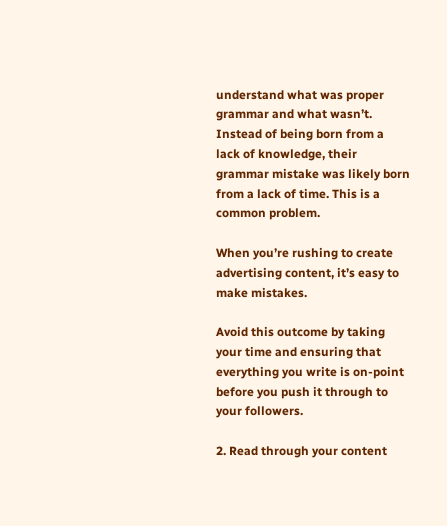understand what was proper grammar and what wasn’t. Instead of being born from a lack of knowledge, their grammar mistake was likely born from a lack of time. This is a common problem.

When you’re rushing to create advertising content, it’s easy to make mistakes.

Avoid this outcome by taking your time and ensuring that everything you write is on-point before you push it through to your followers.

2. Read through your content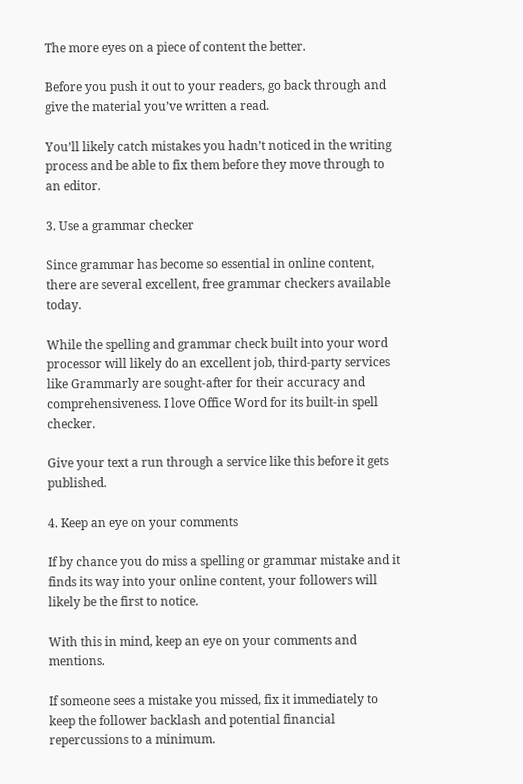The more eyes on a piece of content the better.

Before you push it out to your readers, go back through and give the material you’ve written a read.

You’ll likely catch mistakes you hadn’t noticed in the writing process and be able to fix them before they move through to an editor.

3. Use a grammar checker

Since grammar has become so essential in online content, there are several excellent, free grammar checkers available today.

While the spelling and grammar check built into your word processor will likely do an excellent job, third-party services like Grammarly are sought-after for their accuracy and comprehensiveness. I love Office Word for its built-in spell checker.

Give your text a run through a service like this before it gets published.

4. Keep an eye on your comments

If by chance you do miss a spelling or grammar mistake and it finds its way into your online content, your followers will likely be the first to notice.

With this in mind, keep an eye on your comments and mentions.

If someone sees a mistake you missed, fix it immediately to keep the follower backlash and potential financial repercussions to a minimum.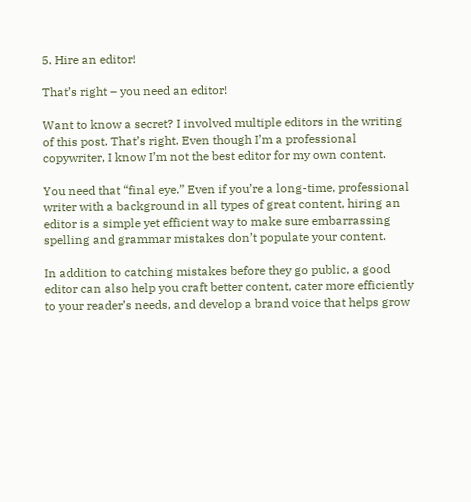5. Hire an editor!

That’s right – you need an editor!

Want to know a secret? I involved multiple editors in the writing of this post. That’s right. Even though I’m a professional copywriter, I know I’m not the best editor for my own content.

You need that “final eye.” Even if you’re a long-time, professional writer with a background in all types of great content, hiring an editor is a simple yet efficient way to make sure embarrassing spelling and grammar mistakes don’t populate your content.

In addition to catching mistakes before they go public, a good editor can also help you craft better content, cater more efficiently to your reader’s needs, and develop a brand voice that helps grow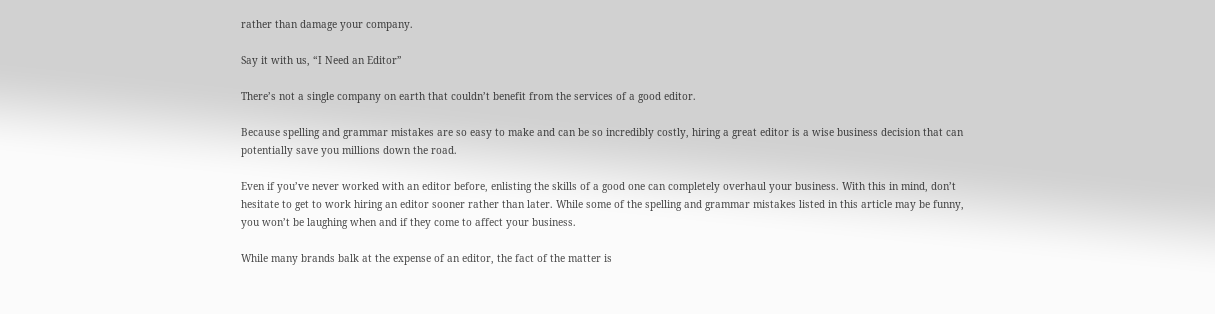rather than damage your company.

Say it with us, “I Need an Editor”

There’s not a single company on earth that couldn’t benefit from the services of a good editor.

Because spelling and grammar mistakes are so easy to make and can be so incredibly costly, hiring a great editor is a wise business decision that can potentially save you millions down the road.

Even if you’ve never worked with an editor before, enlisting the skills of a good one can completely overhaul your business. With this in mind, don’t hesitate to get to work hiring an editor sooner rather than later. While some of the spelling and grammar mistakes listed in this article may be funny, you won’t be laughing when and if they come to affect your business.

While many brands balk at the expense of an editor, the fact of the matter is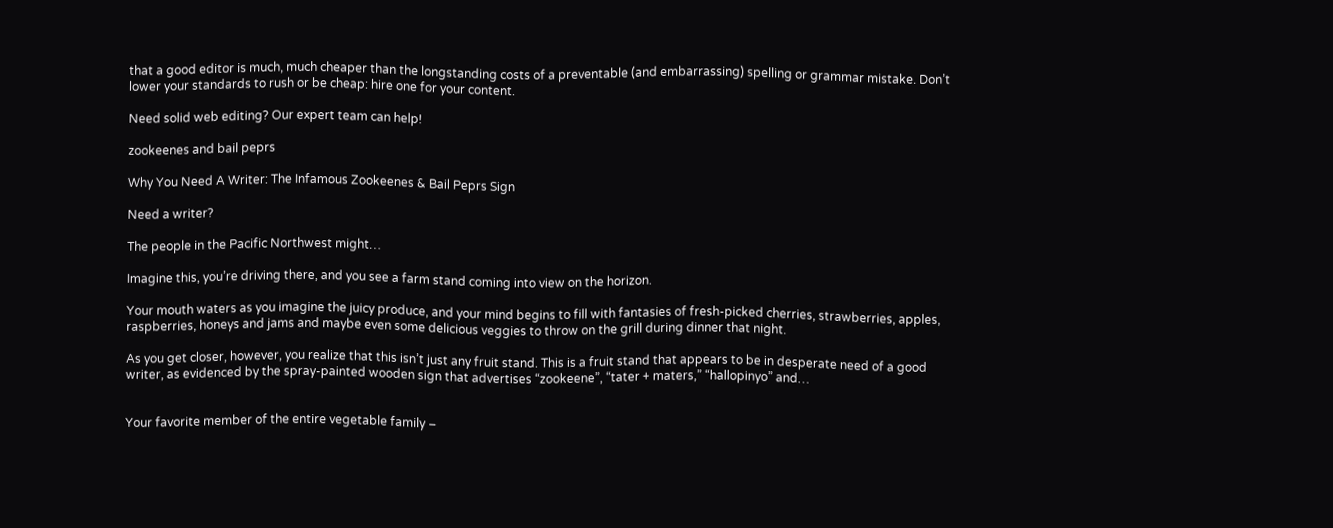that a good editor is much, much cheaper than the longstanding costs of a preventable (and embarrassing) spelling or grammar mistake. Don’t lower your standards to rush or be cheap: hire one for your content.

Need solid web editing? Our expert team can help!

zookeenes and bail peprs

Why You Need A Writer: The Infamous Zookeenes & Bail Peprs Sign

Need a writer?

The people in the Pacific Northwest might…

Imagine this, you’re driving there, and you see a farm stand coming into view on the horizon.

Your mouth waters as you imagine the juicy produce, and your mind begins to fill with fantasies of fresh-picked cherries, strawberries, apples, raspberries, honeys and jams and maybe even some delicious veggies to throw on the grill during dinner that night.

As you get closer, however, you realize that this isn’t just any fruit stand. This is a fruit stand that appears to be in desperate need of a good writer, as evidenced by the spray-painted wooden sign that advertises “zookeene”, “tater + maters,” “hallopinyo” and…


Your favorite member of the entire vegetable family –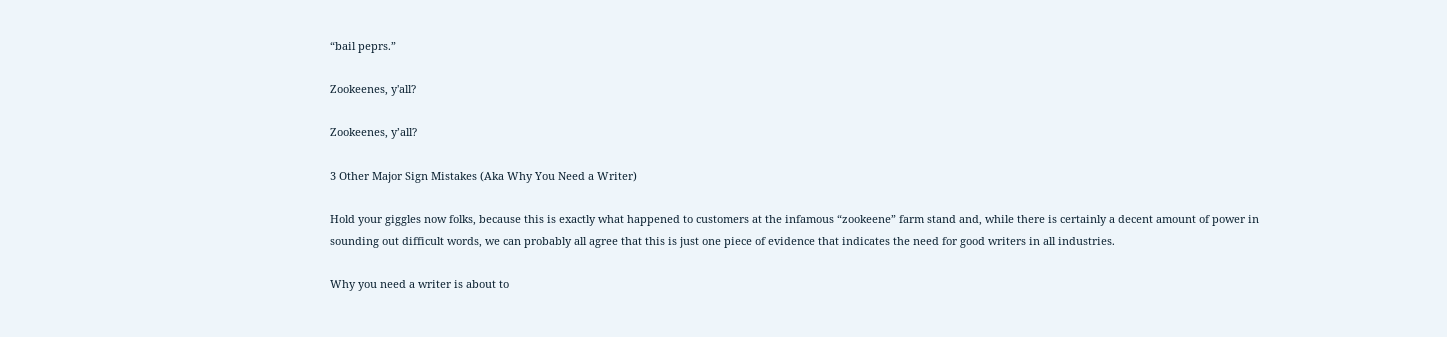“bail peprs.”

Zookeenes, y'all?

Zookeenes, y’all?

3 Other Major Sign Mistakes (Aka Why You Need a Writer)

Hold your giggles now folks, because this is exactly what happened to customers at the infamous “zookeene” farm stand and, while there is certainly a decent amount of power in sounding out difficult words, we can probably all agree that this is just one piece of evidence that indicates the need for good writers in all industries.

Why you need a writer is about to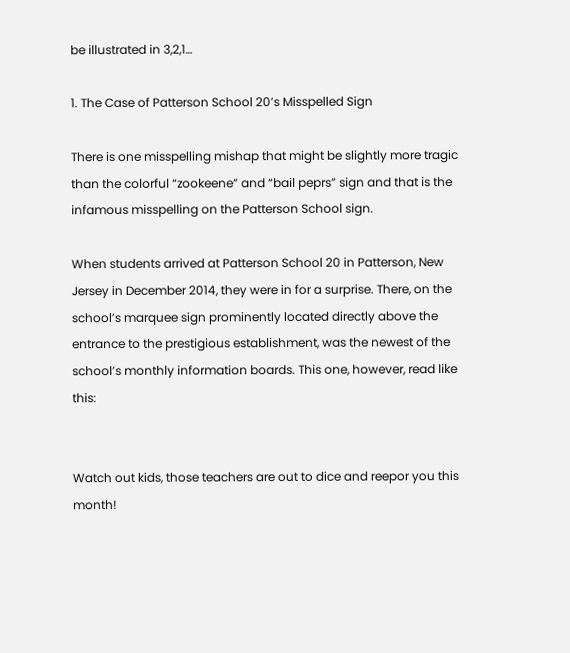be illustrated in 3,2,1…

1. The Case of Patterson School 20’s Misspelled Sign

There is one misspelling mishap that might be slightly more tragic than the colorful “zookeene” and “bail peprs” sign and that is the infamous misspelling on the Patterson School sign.

When students arrived at Patterson School 20 in Patterson, New Jersey in December 2014, they were in for a surprise. There, on the school’s marquee sign prominently located directly above the entrance to the prestigious establishment, was the newest of the school’s monthly information boards. This one, however, read like this:


Watch out kids, those teachers are out to dice and reepor you this month!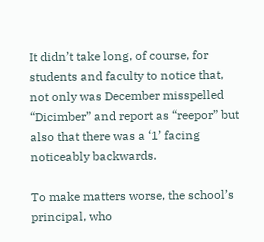It didn’t take long, of course, for students and faculty to notice that, not only was December misspelled “Dicimber” and report as “reepor” but also that there was a ‘1’ facing noticeably backwards.

To make matters worse, the school’s principal, who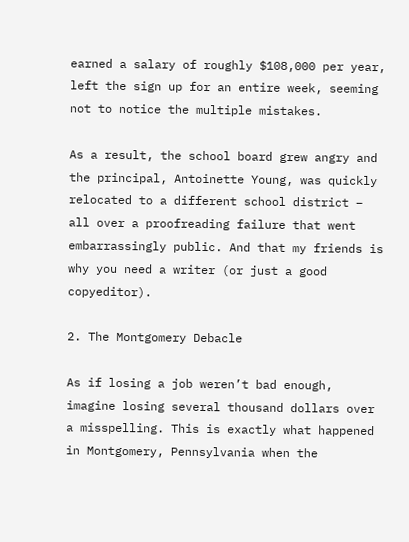earned a salary of roughly $108,000 per year, left the sign up for an entire week, seeming not to notice the multiple mistakes.

As a result, the school board grew angry and the principal, Antoinette Young, was quickly relocated to a different school district – all over a proofreading failure that went embarrassingly public. And that my friends is why you need a writer (or just a good copyeditor).

2. The Montgomery Debacle

As if losing a job weren’t bad enough, imagine losing several thousand dollars over a misspelling. This is exactly what happened in Montgomery, Pennsylvania when the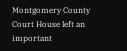Montgomery County Court House left an important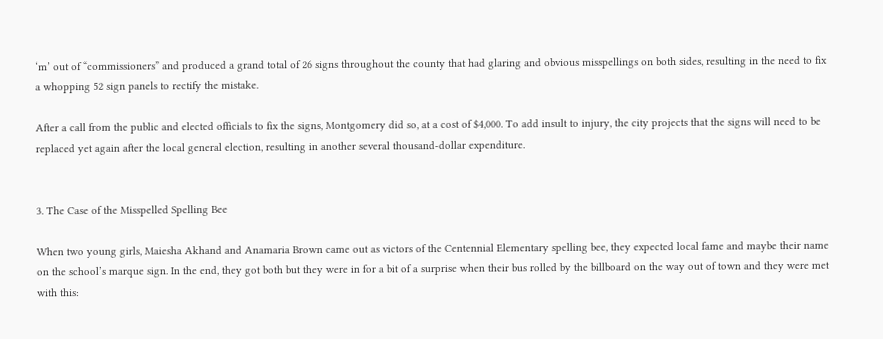‘m’ out of “commissioners” and produced a grand total of 26 signs throughout the county that had glaring and obvious misspellings on both sides, resulting in the need to fix a whopping 52 sign panels to rectify the mistake.

After a call from the public and elected officials to fix the signs, Montgomery did so, at a cost of $4,000. To add insult to injury, the city projects that the signs will need to be replaced yet again after the local general election, resulting in another several thousand-dollar expenditure.


3. The Case of the Misspelled Spelling Bee

When two young girls, Maiesha Akhand and Anamaria Brown came out as victors of the Centennial Elementary spelling bee, they expected local fame and maybe their name on the school’s marque sign. In the end, they got both but they were in for a bit of a surprise when their bus rolled by the billboard on the way out of town and they were met with this: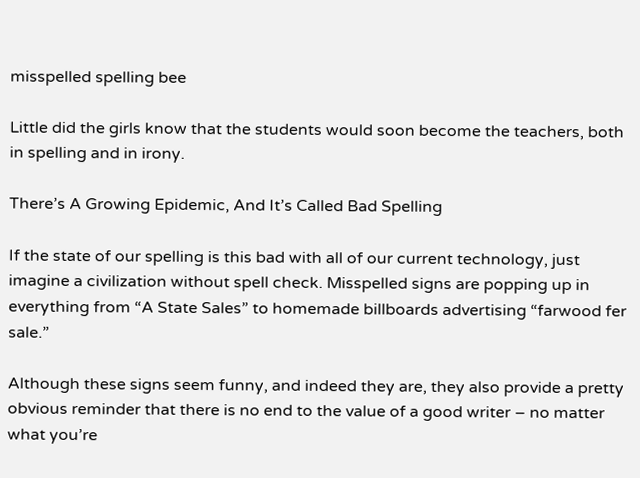misspelled spelling bee

Little did the girls know that the students would soon become the teachers, both in spelling and in irony.

There’s A Growing Epidemic, And It’s Called Bad Spelling

If the state of our spelling is this bad with all of our current technology, just imagine a civilization without spell check. Misspelled signs are popping up in everything from “A State Sales” to homemade billboards advertising “farwood fer sale.”

Although these signs seem funny, and indeed they are, they also provide a pretty obvious reminder that there is no end to the value of a good writer – no matter what you’re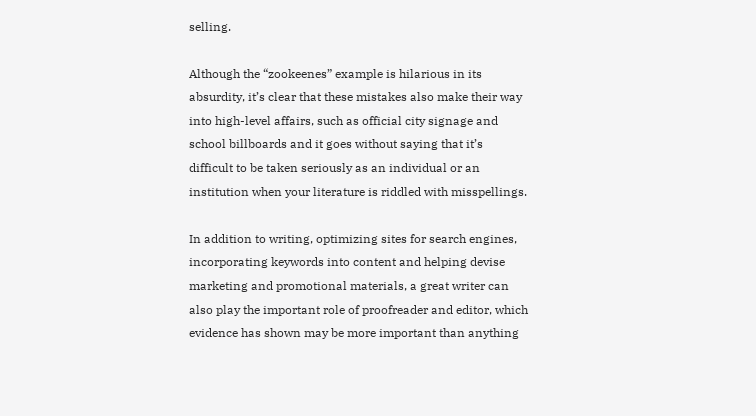selling.

Although the “zookeenes” example is hilarious in its absurdity, it’s clear that these mistakes also make their way into high-level affairs, such as official city signage and school billboards and it goes without saying that it’s difficult to be taken seriously as an individual or an institution when your literature is riddled with misspellings.

In addition to writing, optimizing sites for search engines, incorporating keywords into content and helping devise marketing and promotional materials, a great writer can also play the important role of proofreader and editor, which evidence has shown may be more important than anything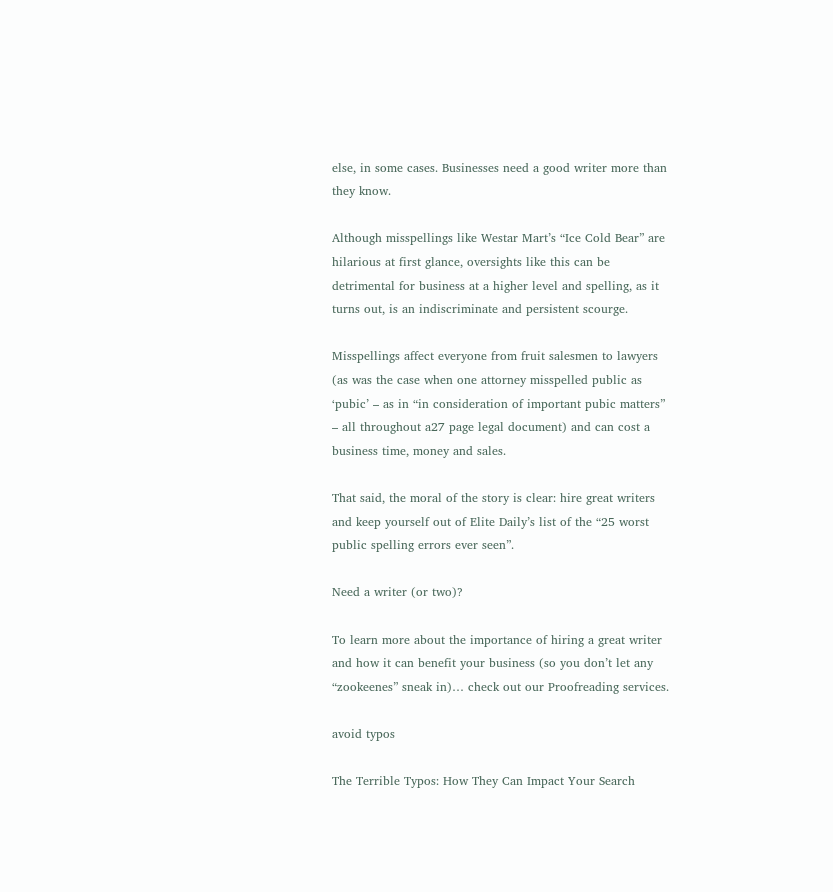else, in some cases. Businesses need a good writer more than they know.

Although misspellings like Westar Mart’s “Ice Cold Bear” are hilarious at first glance, oversights like this can be detrimental for business at a higher level and spelling, as it turns out, is an indiscriminate and persistent scourge.

Misspellings affect everyone from fruit salesmen to lawyers (as was the case when one attorney misspelled public as ‘pubic’ – as in “in consideration of important pubic matters” – all throughout a27 page legal document) and can cost a business time, money and sales.

That said, the moral of the story is clear: hire great writers and keep yourself out of Elite Daily’s list of the “25 worst public spelling errors ever seen”.

Need a writer (or two)?

To learn more about the importance of hiring a great writer and how it can benefit your business (so you don’t let any “zookeenes” sneak in)… check out our Proofreading services.

avoid typos

The Terrible Typos: How They Can Impact Your Search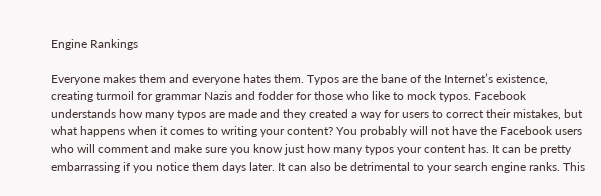Engine Rankings

Everyone makes them and everyone hates them. Typos are the bane of the Internet’s existence, creating turmoil for grammar Nazis and fodder for those who like to mock typos. Facebook understands how many typos are made and they created a way for users to correct their mistakes, but what happens when it comes to writing your content? You probably will not have the Facebook users who will comment and make sure you know just how many typos your content has. It can be pretty embarrassing if you notice them days later. It can also be detrimental to your search engine ranks. This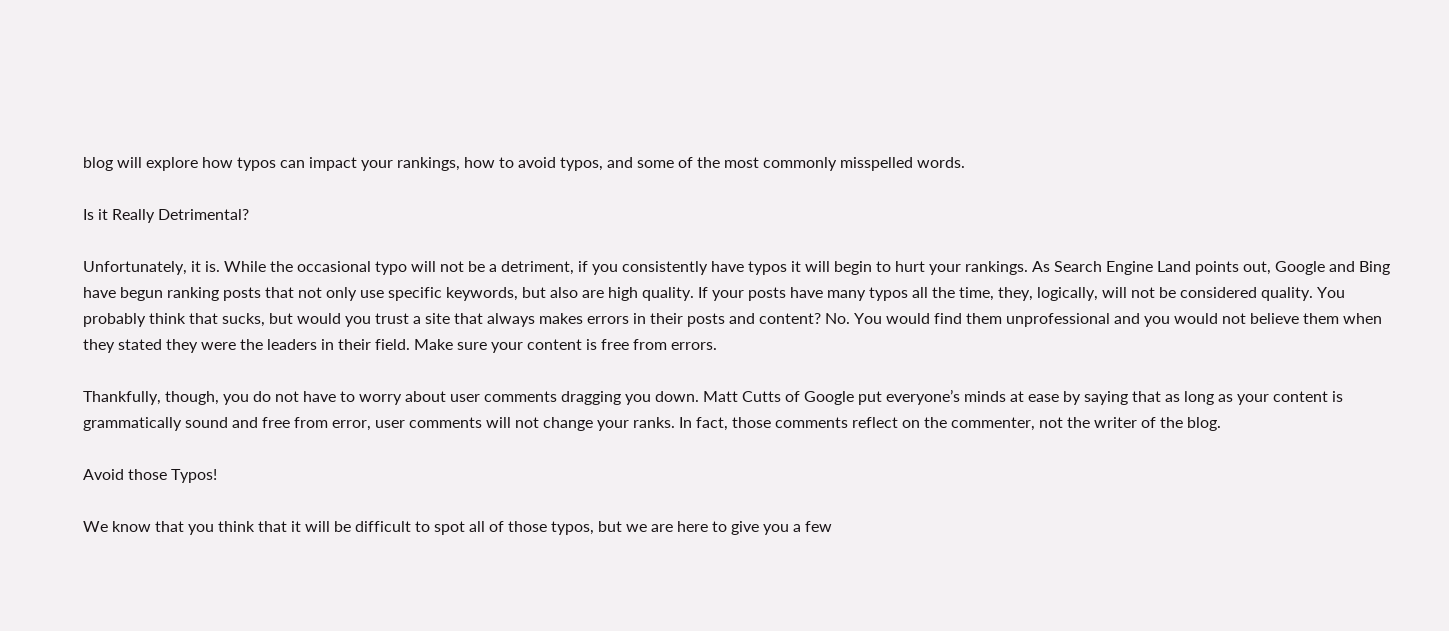blog will explore how typos can impact your rankings, how to avoid typos, and some of the most commonly misspelled words.

Is it Really Detrimental?

Unfortunately, it is. While the occasional typo will not be a detriment, if you consistently have typos it will begin to hurt your rankings. As Search Engine Land points out, Google and Bing have begun ranking posts that not only use specific keywords, but also are high quality. If your posts have many typos all the time, they, logically, will not be considered quality. You probably think that sucks, but would you trust a site that always makes errors in their posts and content? No. You would find them unprofessional and you would not believe them when they stated they were the leaders in their field. Make sure your content is free from errors.

Thankfully, though, you do not have to worry about user comments dragging you down. Matt Cutts of Google put everyone’s minds at ease by saying that as long as your content is grammatically sound and free from error, user comments will not change your ranks. In fact, those comments reflect on the commenter, not the writer of the blog.

Avoid those Typos!

We know that you think that it will be difficult to spot all of those typos, but we are here to give you a few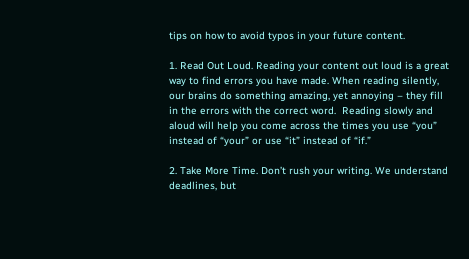tips on how to avoid typos in your future content.

1. Read Out Loud. Reading your content out loud is a great way to find errors you have made. When reading silently, our brains do something amazing, yet annoying – they fill in the errors with the correct word.  Reading slowly and aloud will help you come across the times you use “you” instead of “your” or use “it” instead of “if.”

2. Take More Time. Don’t rush your writing. We understand deadlines, but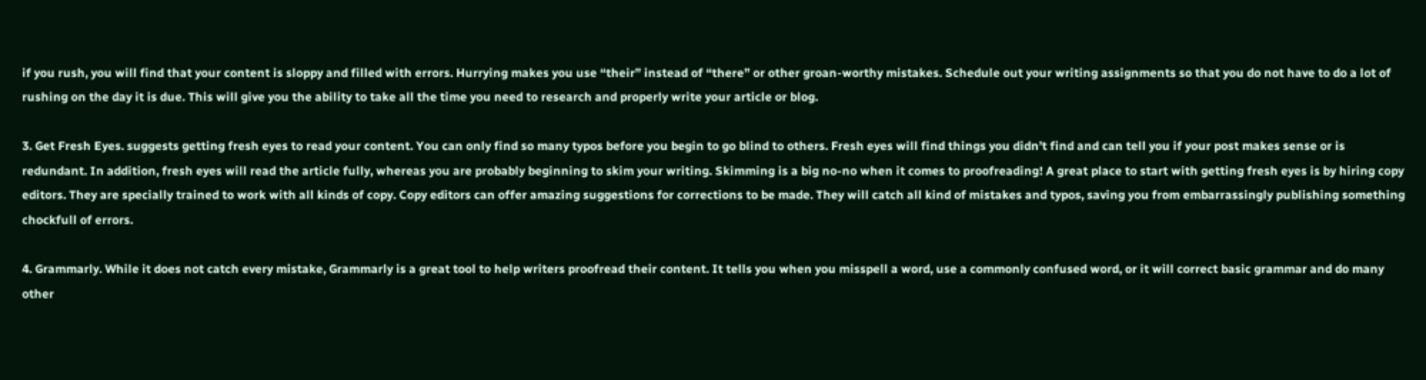if you rush, you will find that your content is sloppy and filled with errors. Hurrying makes you use “their” instead of “there” or other groan-worthy mistakes. Schedule out your writing assignments so that you do not have to do a lot of rushing on the day it is due. This will give you the ability to take all the time you need to research and properly write your article or blog.

3. Get Fresh Eyes. suggests getting fresh eyes to read your content. You can only find so many typos before you begin to go blind to others. Fresh eyes will find things you didn’t find and can tell you if your post makes sense or is redundant. In addition, fresh eyes will read the article fully, whereas you are probably beginning to skim your writing. Skimming is a big no-no when it comes to proofreading! A great place to start with getting fresh eyes is by hiring copy editors. They are specially trained to work with all kinds of copy. Copy editors can offer amazing suggestions for corrections to be made. They will catch all kind of mistakes and typos, saving you from embarrassingly publishing something chockfull of errors.

4. Grammarly. While it does not catch every mistake, Grammarly is a great tool to help writers proofread their content. It tells you when you misspell a word, use a commonly confused word, or it will correct basic grammar and do many other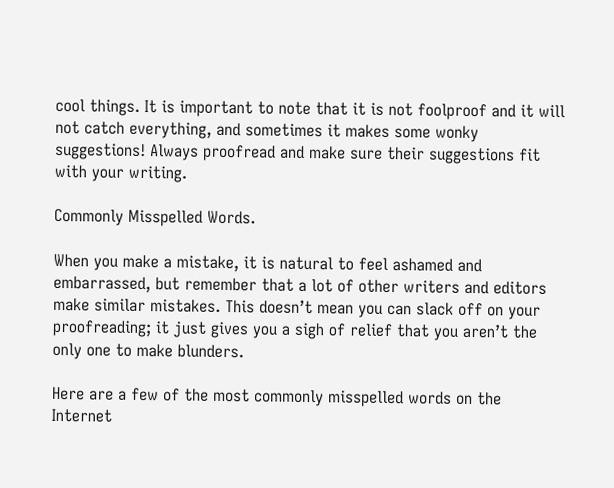cool things. It is important to note that it is not foolproof and it will not catch everything, and sometimes it makes some wonky suggestions! Always proofread and make sure their suggestions fit with your writing.

Commonly Misspelled Words.

When you make a mistake, it is natural to feel ashamed and embarrassed, but remember that a lot of other writers and editors make similar mistakes. This doesn’t mean you can slack off on your proofreading; it just gives you a sigh of relief that you aren’t the only one to make blunders.

Here are a few of the most commonly misspelled words on the Internet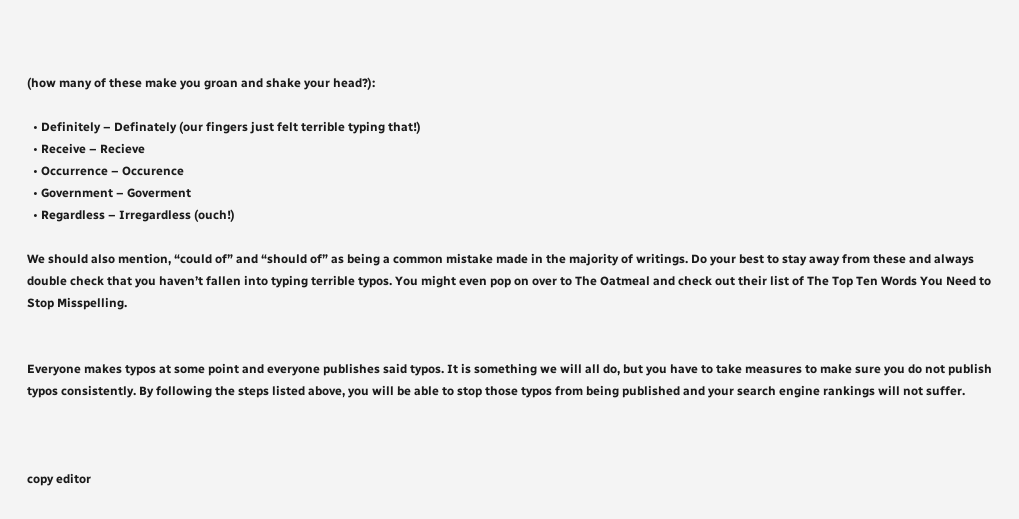(how many of these make you groan and shake your head?):

  • Definitely – Definately (our fingers just felt terrible typing that!)
  • Receive – Recieve
  • Occurrence – Occurence
  • Government – Goverment
  • Regardless – Irregardless (ouch!)

We should also mention, “could of” and “should of” as being a common mistake made in the majority of writings. Do your best to stay away from these and always double check that you haven’t fallen into typing terrible typos. You might even pop on over to The Oatmeal and check out their list of The Top Ten Words You Need to Stop Misspelling.


Everyone makes typos at some point and everyone publishes said typos. It is something we will all do, but you have to take measures to make sure you do not publish typos consistently. By following the steps listed above, you will be able to stop those typos from being published and your search engine rankings will not suffer.



copy editor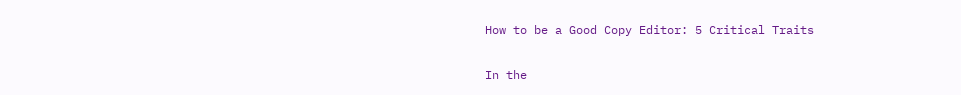How to be a Good Copy Editor: 5 Critical Traits

In the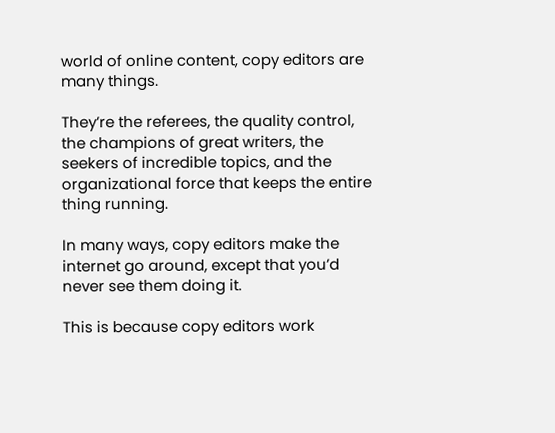world of online content, copy editors are many things.

They’re the referees, the quality control, the champions of great writers, the seekers of incredible topics, and the organizational force that keeps the entire thing running.

In many ways, copy editors make the internet go around, except that you’d never see them doing it.

This is because copy editors work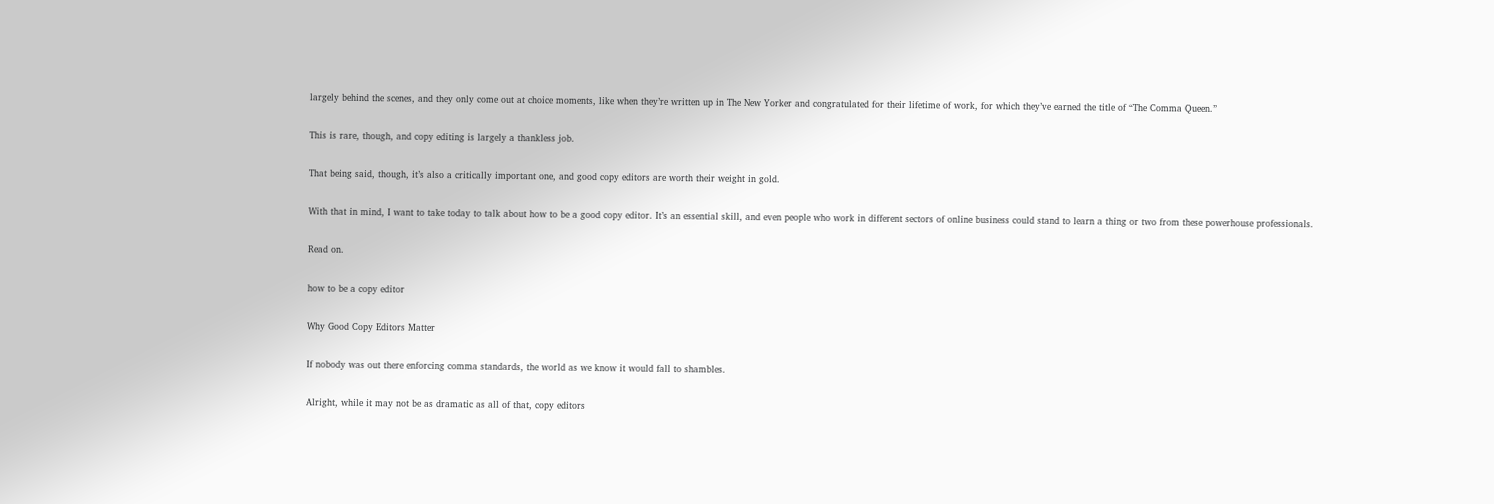largely behind the scenes, and they only come out at choice moments, like when they’re written up in The New Yorker and congratulated for their lifetime of work, for which they’ve earned the title of “The Comma Queen.”

This is rare, though, and copy editing is largely a thankless job.

That being said, though, it’s also a critically important one, and good copy editors are worth their weight in gold.

With that in mind, I want to take today to talk about how to be a good copy editor. It’s an essential skill, and even people who work in different sectors of online business could stand to learn a thing or two from these powerhouse professionals.

Read on.

how to be a copy editor

Why Good Copy Editors Matter

If nobody was out there enforcing comma standards, the world as we know it would fall to shambles.

Alright, while it may not be as dramatic as all of that, copy editors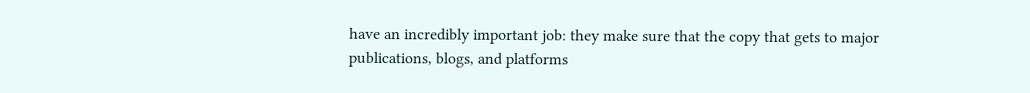have an incredibly important job: they make sure that the copy that gets to major publications, blogs, and platforms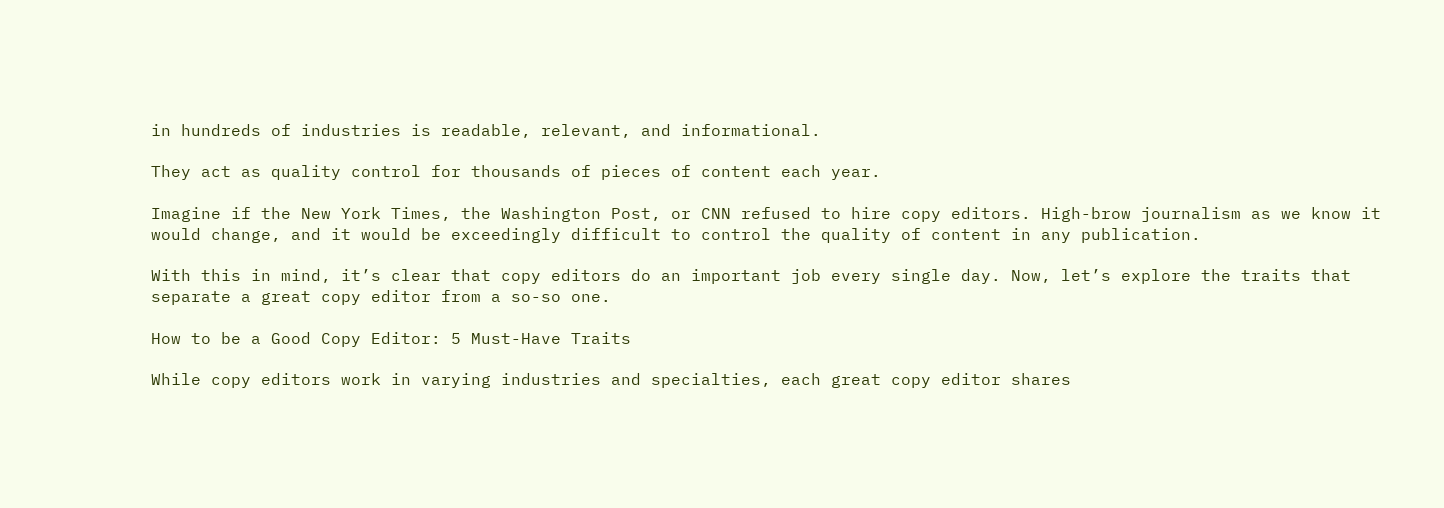in hundreds of industries is readable, relevant, and informational.

They act as quality control for thousands of pieces of content each year.

Imagine if the New York Times, the Washington Post, or CNN refused to hire copy editors. High-brow journalism as we know it would change, and it would be exceedingly difficult to control the quality of content in any publication.

With this in mind, it’s clear that copy editors do an important job every single day. Now, let’s explore the traits that separate a great copy editor from a so-so one.

How to be a Good Copy Editor: 5 Must-Have Traits

While copy editors work in varying industries and specialties, each great copy editor shares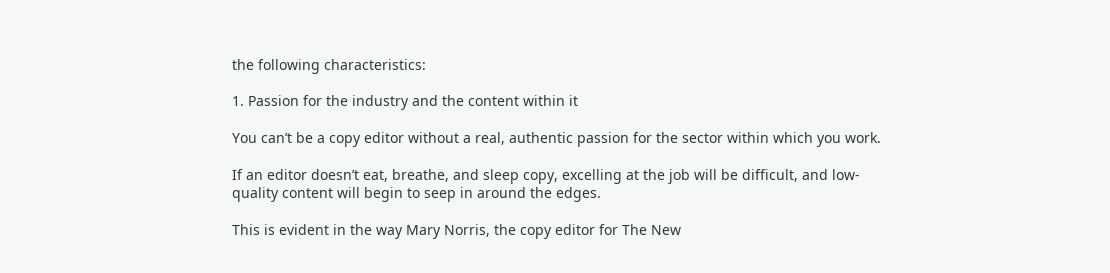the following characteristics:

1. Passion for the industry and the content within it

You can’t be a copy editor without a real, authentic passion for the sector within which you work.

If an editor doesn’t eat, breathe, and sleep copy, excelling at the job will be difficult, and low-quality content will begin to seep in around the edges.

This is evident in the way Mary Norris, the copy editor for The New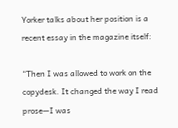Yorker talks about her position is a recent essay in the magazine itself:

“Then I was allowed to work on the copydesk. It changed the way I read prose—I was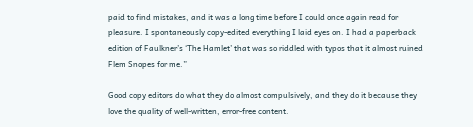paid to find mistakes, and it was a long time before I could once again read for pleasure. I spontaneously copy-edited everything I laid eyes on. I had a paperback edition of Faulkner’s ‘The Hamlet’ that was so riddled with typos that it almost ruined Flem Snopes for me.”

Good copy editors do what they do almost compulsively, and they do it because they love the quality of well-written, error-free content.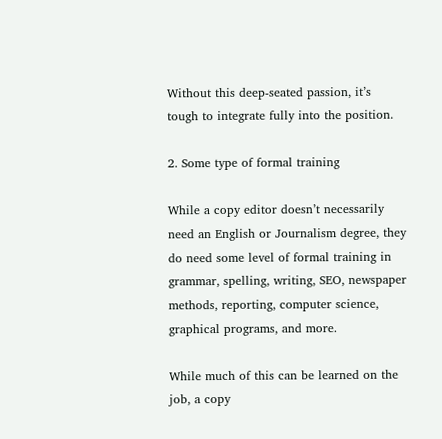Without this deep-seated passion, it’s tough to integrate fully into the position.

2. Some type of formal training

While a copy editor doesn’t necessarily need an English or Journalism degree, they do need some level of formal training in grammar, spelling, writing, SEO, newspaper methods, reporting, computer science, graphical programs, and more.

While much of this can be learned on the job, a copy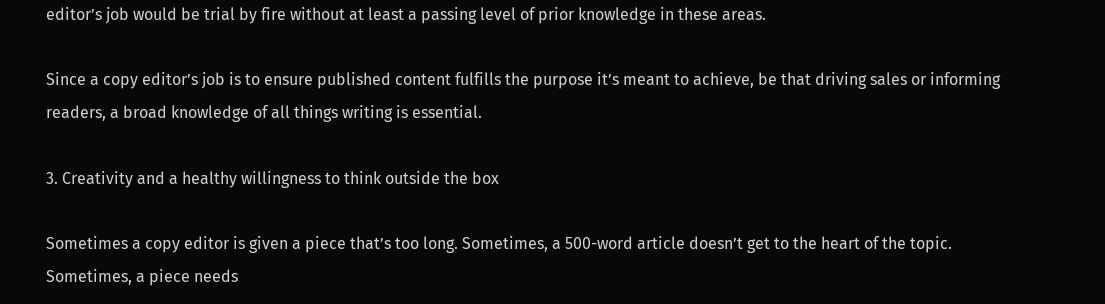editor’s job would be trial by fire without at least a passing level of prior knowledge in these areas.

Since a copy editor’s job is to ensure published content fulfills the purpose it’s meant to achieve, be that driving sales or informing readers, a broad knowledge of all things writing is essential.

3. Creativity and a healthy willingness to think outside the box

Sometimes a copy editor is given a piece that’s too long. Sometimes, a 500-word article doesn’t get to the heart of the topic. Sometimes, a piece needs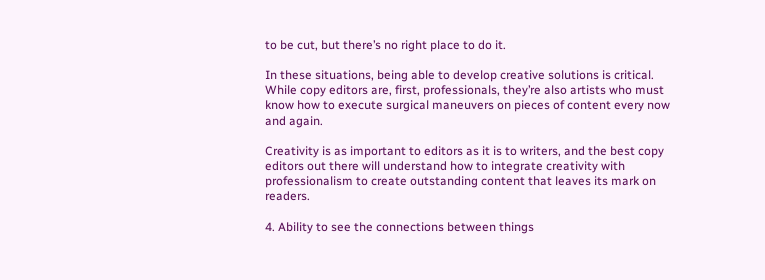to be cut, but there’s no right place to do it.

In these situations, being able to develop creative solutions is critical. While copy editors are, first, professionals, they’re also artists who must know how to execute surgical maneuvers on pieces of content every now and again.

Creativity is as important to editors as it is to writers, and the best copy editors out there will understand how to integrate creativity with professionalism to create outstanding content that leaves its mark on readers.

4. Ability to see the connections between things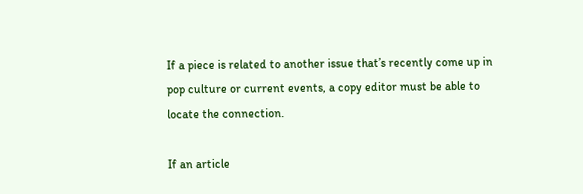If a piece is related to another issue that’s recently come up in pop culture or current events, a copy editor must be able to locate the connection.

If an article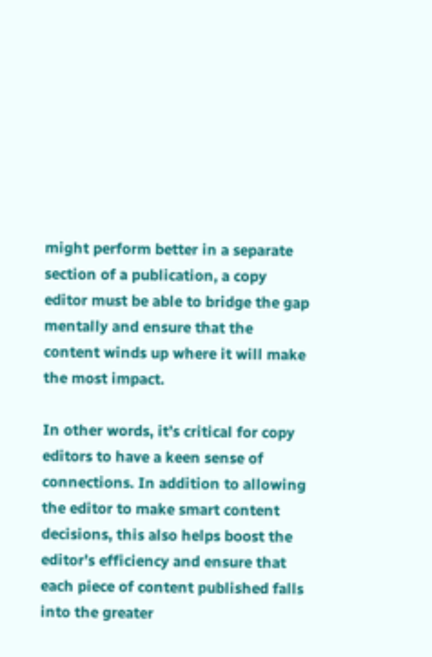might perform better in a separate section of a publication, a copy editor must be able to bridge the gap mentally and ensure that the content winds up where it will make the most impact.

In other words, it’s critical for copy editors to have a keen sense of connections. In addition to allowing the editor to make smart content decisions, this also helps boost the editor’s efficiency and ensure that each piece of content published falls into the greater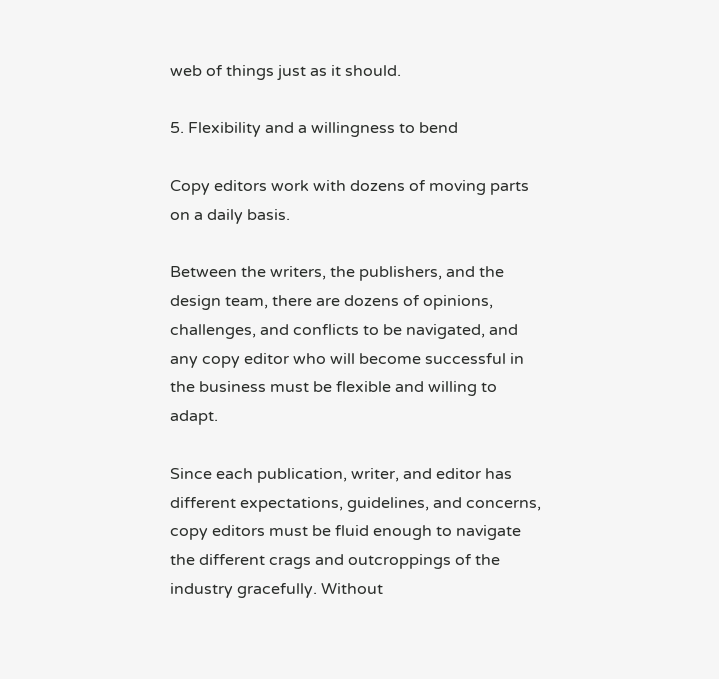web of things just as it should.

5. Flexibility and a willingness to bend

Copy editors work with dozens of moving parts on a daily basis.

Between the writers, the publishers, and the design team, there are dozens of opinions, challenges, and conflicts to be navigated, and any copy editor who will become successful in the business must be flexible and willing to adapt.

Since each publication, writer, and editor has different expectations, guidelines, and concerns, copy editors must be fluid enough to navigate the different crags and outcroppings of the industry gracefully. Without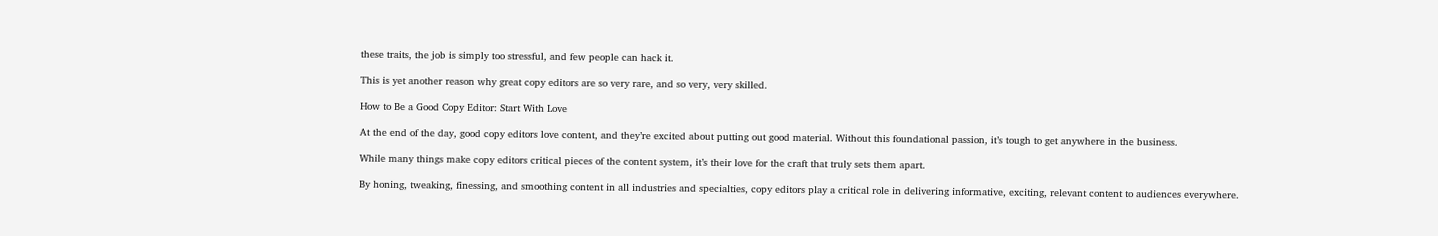these traits, the job is simply too stressful, and few people can hack it.

This is yet another reason why great copy editors are so very rare, and so very, very skilled.

How to Be a Good Copy Editor: Start With Love

At the end of the day, good copy editors love content, and they’re excited about putting out good material. Without this foundational passion, it’s tough to get anywhere in the business.

While many things make copy editors critical pieces of the content system, it’s their love for the craft that truly sets them apart.

By honing, tweaking, finessing, and smoothing content in all industries and specialties, copy editors play a critical role in delivering informative, exciting, relevant content to audiences everywhere.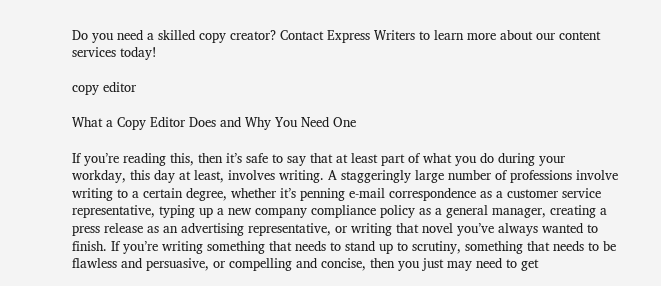Do you need a skilled copy creator? Contact Express Writers to learn more about our content services today!

copy editor

What a Copy Editor Does and Why You Need One

If you’re reading this, then it’s safe to say that at least part of what you do during your workday, this day at least, involves writing. A staggeringly large number of professions involve writing to a certain degree, whether it’s penning e-mail correspondence as a customer service representative, typing up a new company compliance policy as a general manager, creating a press release as an advertising representative, or writing that novel you’ve always wanted to finish. If you’re writing something that needs to stand up to scrutiny, something that needs to be flawless and persuasive, or compelling and concise, then you just may need to get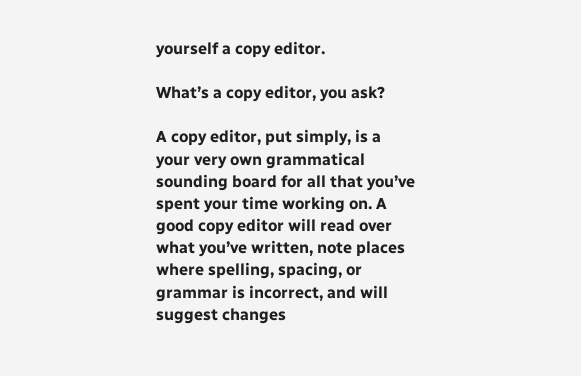yourself a copy editor.

What’s a copy editor, you ask?

A copy editor, put simply, is a your very own grammatical sounding board for all that you’ve spent your time working on. A good copy editor will read over what you’ve written, note places where spelling, spacing, or grammar is incorrect, and will suggest changes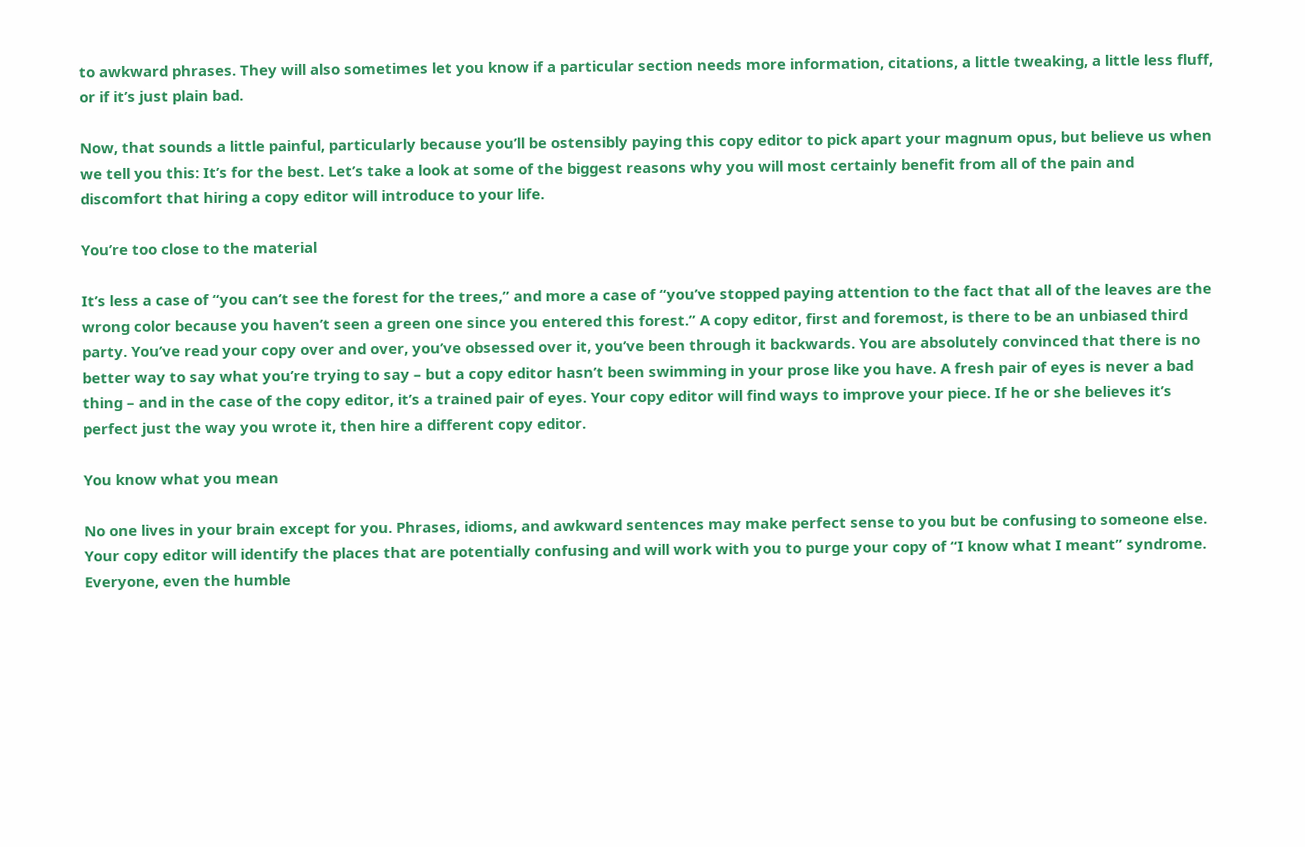to awkward phrases. They will also sometimes let you know if a particular section needs more information, citations, a little tweaking, a little less fluff, or if it’s just plain bad.

Now, that sounds a little painful, particularly because you’ll be ostensibly paying this copy editor to pick apart your magnum opus, but believe us when we tell you this: It’s for the best. Let’s take a look at some of the biggest reasons why you will most certainly benefit from all of the pain and discomfort that hiring a copy editor will introduce to your life.

You’re too close to the material

It’s less a case of “you can’t see the forest for the trees,” and more a case of “you’ve stopped paying attention to the fact that all of the leaves are the wrong color because you haven’t seen a green one since you entered this forest.” A copy editor, first and foremost, is there to be an unbiased third party. You’ve read your copy over and over, you’ve obsessed over it, you’ve been through it backwards. You are absolutely convinced that there is no better way to say what you’re trying to say – but a copy editor hasn’t been swimming in your prose like you have. A fresh pair of eyes is never a bad thing – and in the case of the copy editor, it’s a trained pair of eyes. Your copy editor will find ways to improve your piece. If he or she believes it’s perfect just the way you wrote it, then hire a different copy editor.

You know what you mean

No one lives in your brain except for you. Phrases, idioms, and awkward sentences may make perfect sense to you but be confusing to someone else. Your copy editor will identify the places that are potentially confusing and will work with you to purge your copy of “I know what I meant” syndrome. Everyone, even the humble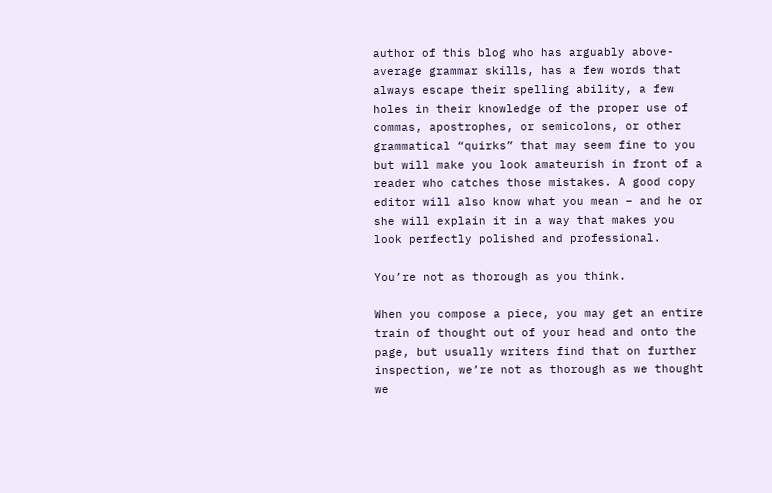author of this blog who has arguably above-average grammar skills, has a few words that always escape their spelling ability, a few holes in their knowledge of the proper use of commas, apostrophes, or semicolons, or other grammatical “quirks” that may seem fine to you but will make you look amateurish in front of a reader who catches those mistakes. A good copy editor will also know what you mean – and he or she will explain it in a way that makes you look perfectly polished and professional.

You’re not as thorough as you think.

When you compose a piece, you may get an entire train of thought out of your head and onto the page, but usually writers find that on further inspection, we’re not as thorough as we thought we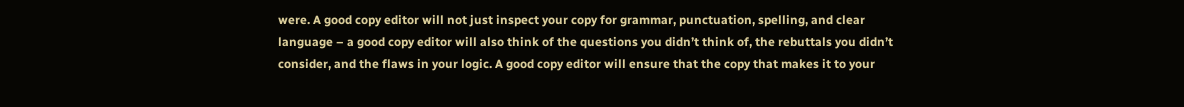were. A good copy editor will not just inspect your copy for grammar, punctuation, spelling, and clear language – a good copy editor will also think of the questions you didn’t think of, the rebuttals you didn’t consider, and the flaws in your logic. A good copy editor will ensure that the copy that makes it to your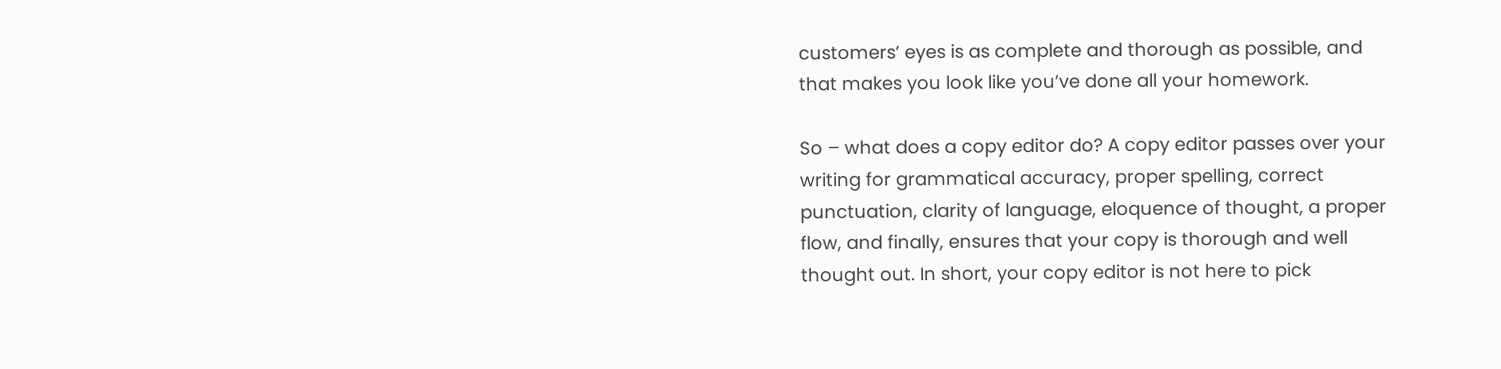customers’ eyes is as complete and thorough as possible, and that makes you look like you’ve done all your homework.

So – what does a copy editor do? A copy editor passes over your writing for grammatical accuracy, proper spelling, correct punctuation, clarity of language, eloquence of thought, a proper flow, and finally, ensures that your copy is thorough and well thought out. In short, your copy editor is not here to pick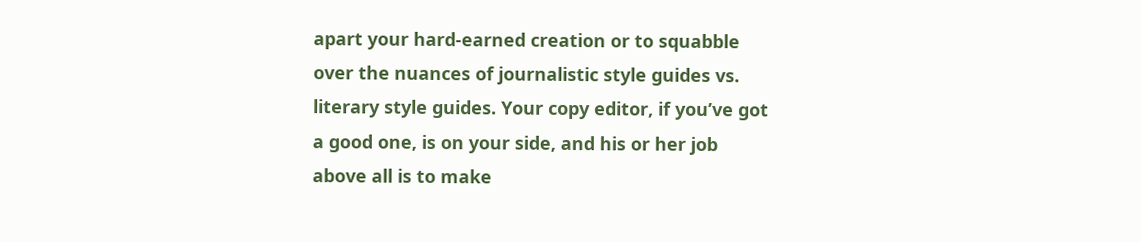apart your hard-earned creation or to squabble over the nuances of journalistic style guides vs. literary style guides. Your copy editor, if you’ve got a good one, is on your side, and his or her job above all is to make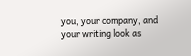you, your company, and your writing look as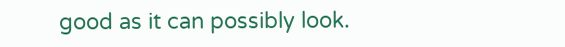good as it can possibly look.